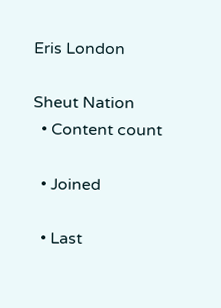Eris London

Sheut Nation
  • Content count

  • Joined

  • Last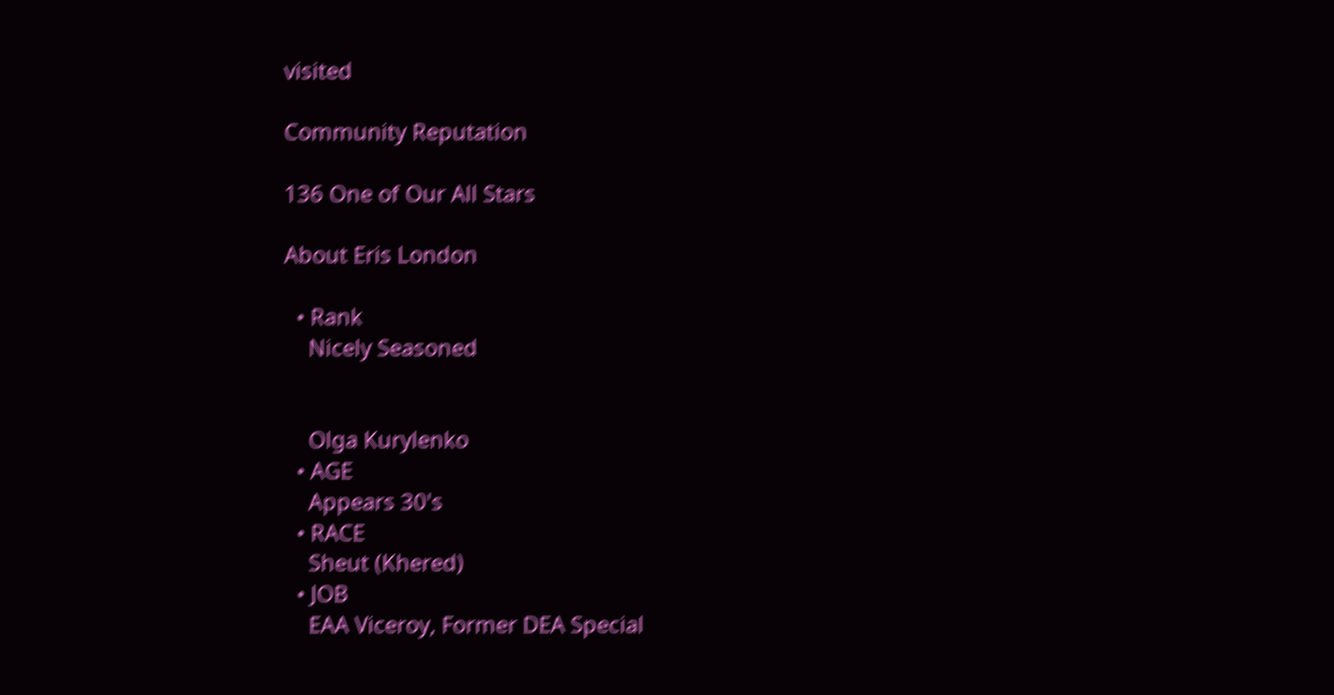visited

Community Reputation

136 One of Our All Stars

About Eris London

  • Rank
    Nicely Seasoned


    Olga Kurylenko
  • AGE
    Appears 30's
  • RACE
    Sheut (Khered)
  • JOB
    EAA Viceroy, Former DEA Special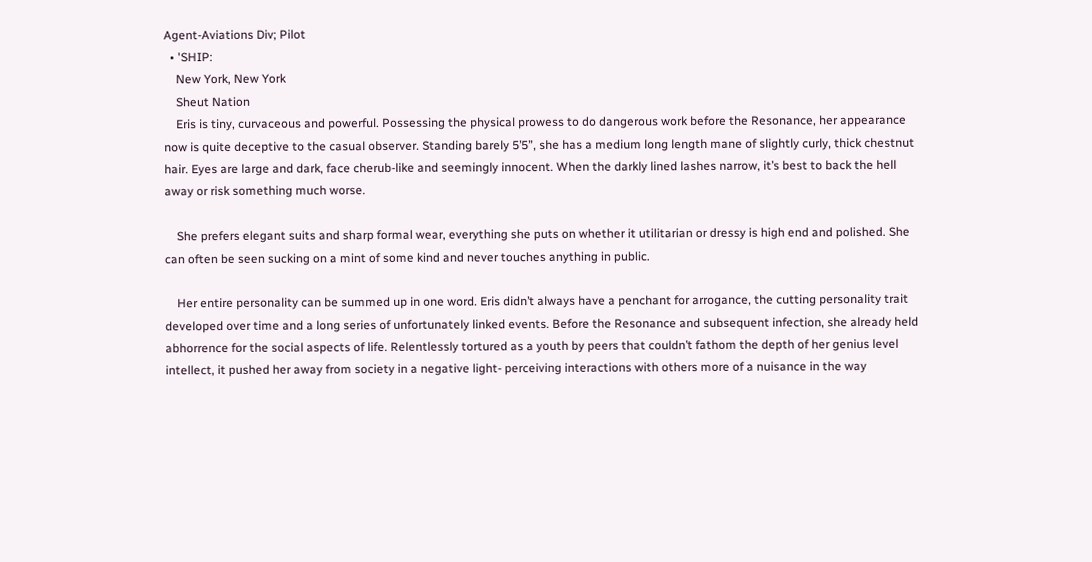Agent-Aviations Div; Pilot
  • 'SHIP:
    New York, New York
    Sheut Nation
    Eris is tiny, curvaceous and powerful. Possessing the physical prowess to do dangerous work before the Resonance, her appearance now is quite deceptive to the casual observer. Standing barely 5’5”, she has a medium long length mane of slightly curly, thick chestnut hair. Eyes are large and dark, face cherub-like and seemingly innocent. When the darkly lined lashes narrow, it’s best to back the hell away or risk something much worse.

    She prefers elegant suits and sharp formal wear, everything she puts on whether it utilitarian or dressy is high end and polished. She can often be seen sucking on a mint of some kind and never touches anything in public.

    Her entire personality can be summed up in one word. Eris didn’t always have a penchant for arrogance, the cutting personality trait developed over time and a long series of unfortunately linked events. Before the Resonance and subsequent infection, she already held abhorrence for the social aspects of life. Relentlessly tortured as a youth by peers that couldn’t fathom the depth of her genius level intellect, it pushed her away from society in a negative light- perceiving interactions with others more of a nuisance in the way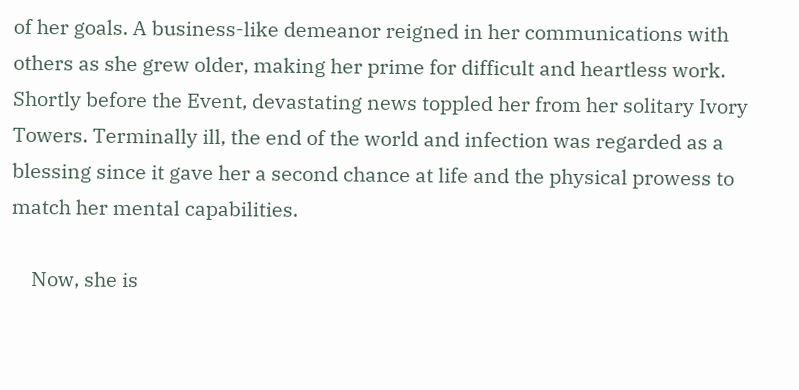of her goals. A business-like demeanor reigned in her communications with others as she grew older, making her prime for difficult and heartless work. Shortly before the Event, devastating news toppled her from her solitary Ivory Towers. Terminally ill, the end of the world and infection was regarded as a blessing since it gave her a second chance at life and the physical prowess to match her mental capabilities.

    Now, she is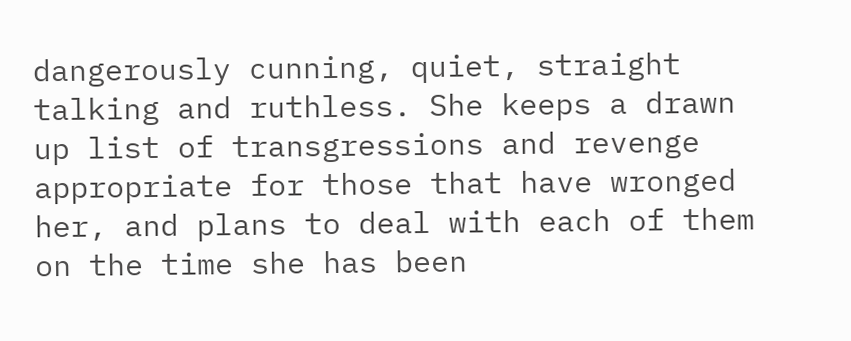dangerously cunning, quiet, straight talking and ruthless. She keeps a drawn up list of transgressions and revenge appropriate for those that have wronged her, and plans to deal with each of them on the time she has been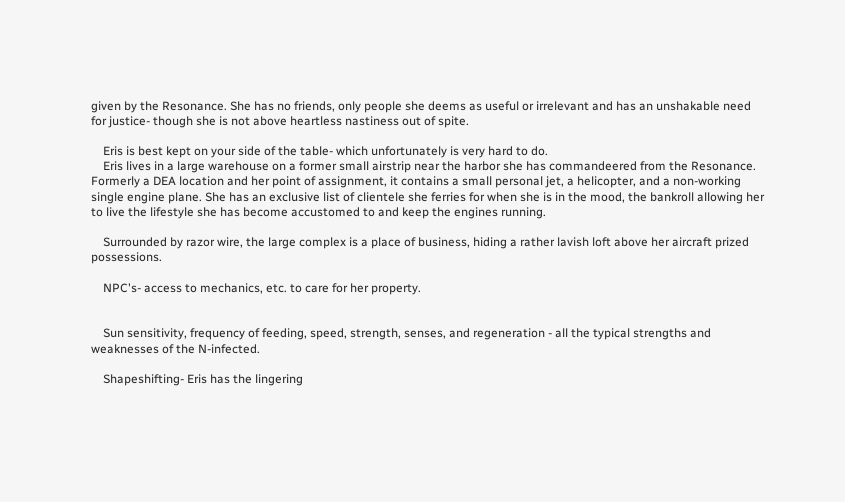given by the Resonance. She has no friends, only people she deems as useful or irrelevant and has an unshakable need for justice- though she is not above heartless nastiness out of spite.

    Eris is best kept on your side of the table- which unfortunately is very hard to do.
    Eris lives in a large warehouse on a former small airstrip near the harbor she has commandeered from the Resonance. Formerly a DEA location and her point of assignment, it contains a small personal jet, a helicopter, and a non-working single engine plane. She has an exclusive list of clientele she ferries for when she is in the mood, the bankroll allowing her to live the lifestyle she has become accustomed to and keep the engines running.

    Surrounded by razor wire, the large complex is a place of business, hiding a rather lavish loft above her aircraft prized possessions.

    NPC's- access to mechanics, etc. to care for her property.


    Sun sensitivity, frequency of feeding, speed, strength, senses, and regeneration - all the typical strengths and weaknesses of the N-infected.

    Shapeshifting- Eris has the lingering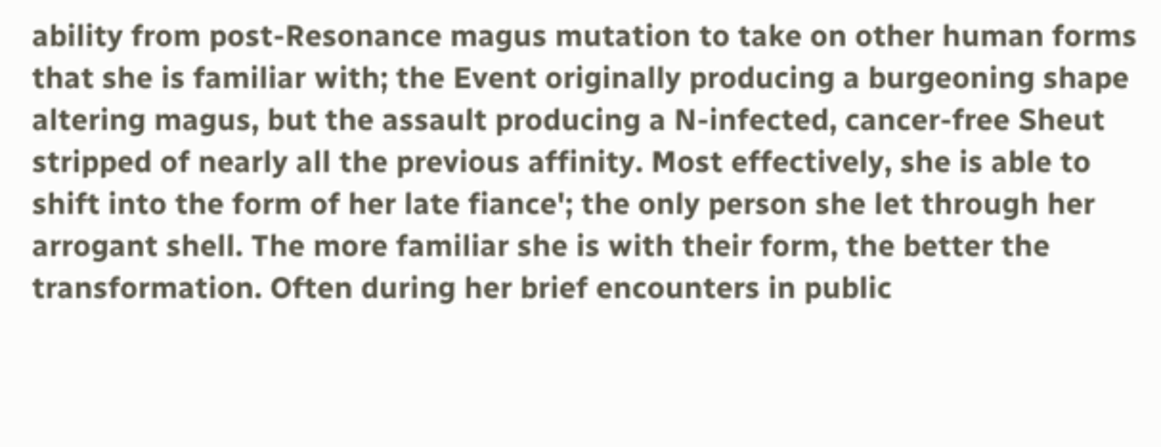ability from post-Resonance magus mutation to take on other human forms that she is familiar with; the Event originally producing a burgeoning shape altering magus, but the assault producing a N-infected, cancer-free Sheut stripped of nearly all the previous affinity. Most effectively, she is able to shift into the form of her late fiance'; the only person she let through her arrogant shell. The more familiar she is with their form, the better the transformation. Often during her brief encounters in public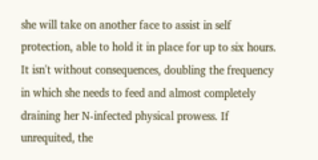she will take on another face to assist in self protection, able to hold it in place for up to six hours. It isn't without consequences, doubling the frequency in which she needs to feed and almost completely draining her N-infected physical prowess. If unrequited, the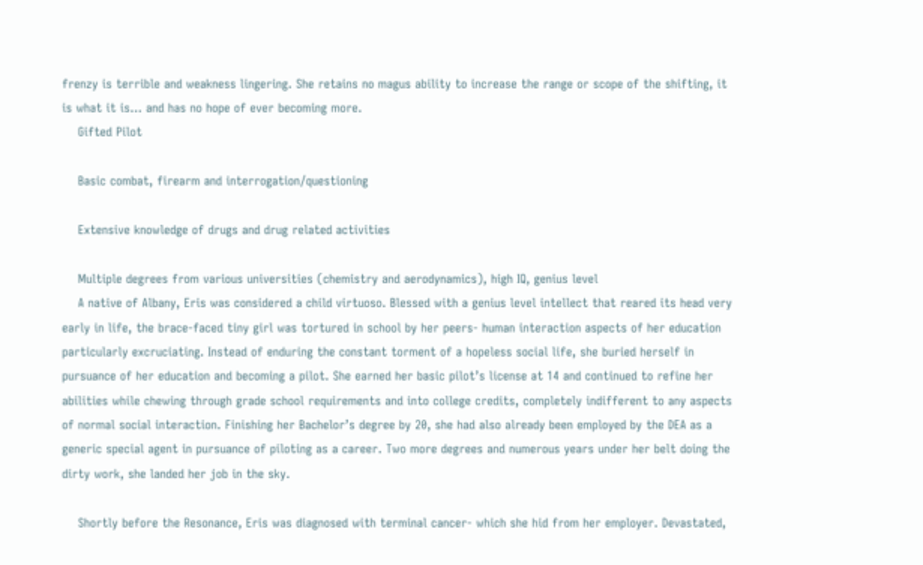frenzy is terrible and weakness lingering. She retains no magus ability to increase the range or scope of the shifting, it is what it is... and has no hope of ever becoming more.
    Gifted Pilot

    Basic combat, firearm and interrogation/questioning

    Extensive knowledge of drugs and drug related activities

    Multiple degrees from various universities (chemistry and aerodynamics), high IQ, genius level
    A native of Albany, Eris was considered a child virtuoso. Blessed with a genius level intellect that reared its head very early in life, the brace-faced tiny girl was tortured in school by her peers- human interaction aspects of her education particularly excruciating. Instead of enduring the constant torment of a hopeless social life, she buried herself in pursuance of her education and becoming a pilot. She earned her basic pilot’s license at 14 and continued to refine her abilities while chewing through grade school requirements and into college credits, completely indifferent to any aspects of normal social interaction. Finishing her Bachelor’s degree by 20, she had also already been employed by the DEA as a generic special agent in pursuance of piloting as a career. Two more degrees and numerous years under her belt doing the dirty work, she landed her job in the sky.

    Shortly before the Resonance, Eris was diagnosed with terminal cancer- which she hid from her employer. Devastated,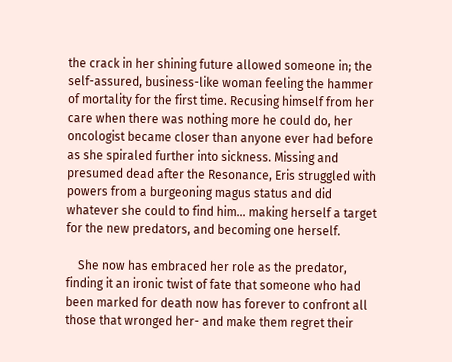the crack in her shining future allowed someone in; the self-assured, business-like woman feeling the hammer of mortality for the first time. Recusing himself from her care when there was nothing more he could do, her oncologist became closer than anyone ever had before as she spiraled further into sickness. Missing and presumed dead after the Resonance, Eris struggled with powers from a burgeoning magus status and did whatever she could to find him... making herself a target for the new predators, and becoming one herself.

    She now has embraced her role as the predator, finding it an ironic twist of fate that someone who had been marked for death now has forever to confront all those that wronged her- and make them regret their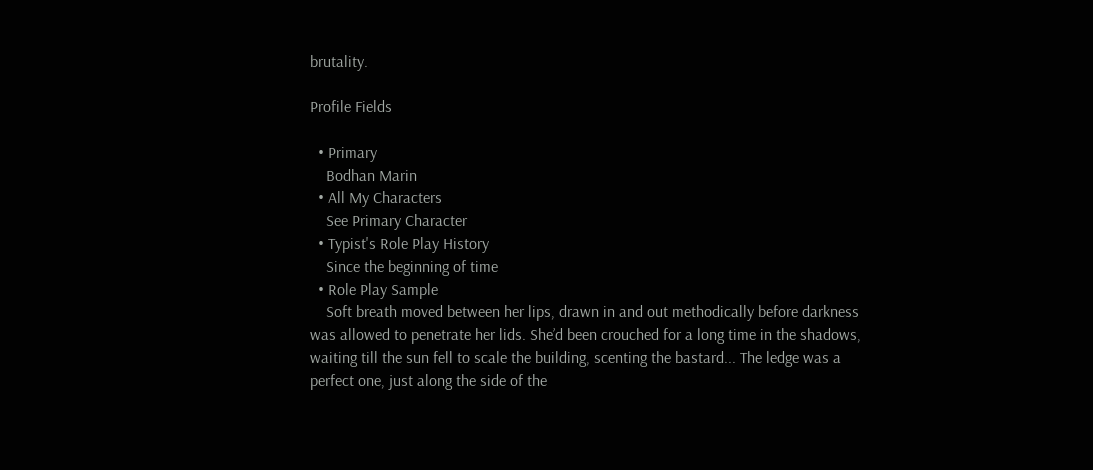brutality.

Profile Fields

  • Primary
    Bodhan Marin
  • All My Characters
    See Primary Character
  • Typist's Role Play History
    Since the beginning of time
  • Role Play Sample
    Soft breath moved between her lips, drawn in and out methodically before darkness was allowed to penetrate her lids. She’d been crouched for a long time in the shadows, waiting till the sun fell to scale the building, scenting the bastard... The ledge was a perfect one, just along the side of the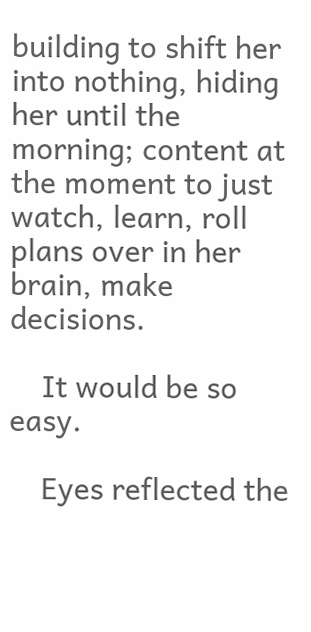building to shift her into nothing, hiding her until the morning; content at the moment to just watch, learn, roll plans over in her brain, make decisions.

    It would be so easy.

    Eyes reflected the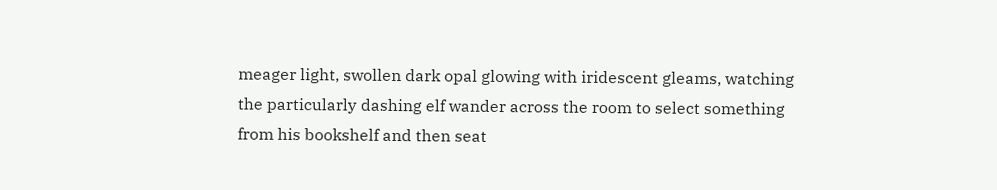meager light, swollen dark opal glowing with iridescent gleams, watching the particularly dashing elf wander across the room to select something from his bookshelf and then seat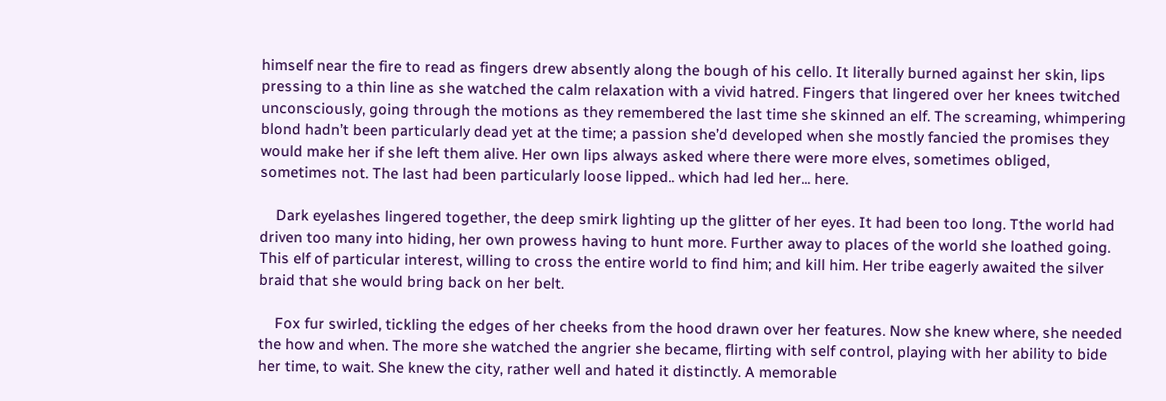himself near the fire to read as fingers drew absently along the bough of his cello. It literally burned against her skin, lips pressing to a thin line as she watched the calm relaxation with a vivid hatred. Fingers that lingered over her knees twitched unconsciously, going through the motions as they remembered the last time she skinned an elf. The screaming, whimpering blond hadn’t been particularly dead yet at the time; a passion she’d developed when she mostly fancied the promises they would make her if she left them alive. Her own lips always asked where there were more elves, sometimes obliged, sometimes not. The last had been particularly loose lipped.. which had led her... here.

    Dark eyelashes lingered together, the deep smirk lighting up the glitter of her eyes. It had been too long. Tthe world had driven too many into hiding, her own prowess having to hunt more. Further away to places of the world she loathed going. This elf of particular interest, willing to cross the entire world to find him; and kill him. Her tribe eagerly awaited the silver braid that she would bring back on her belt.

    Fox fur swirled, tickling the edges of her cheeks from the hood drawn over her features. Now she knew where, she needed the how and when. The more she watched the angrier she became, flirting with self control, playing with her ability to bide her time, to wait. She knew the city, rather well and hated it distinctly. A memorable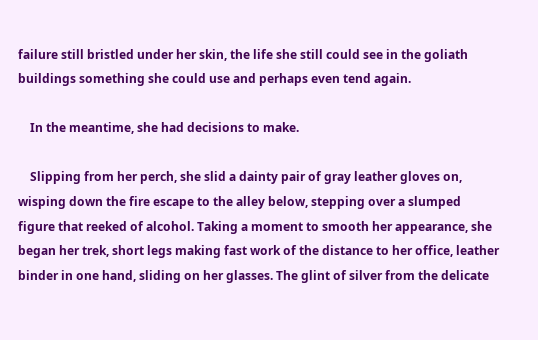failure still bristled under her skin, the life she still could see in the goliath buildings something she could use and perhaps even tend again.

    In the meantime, she had decisions to make.

    Slipping from her perch, she slid a dainty pair of gray leather gloves on, wisping down the fire escape to the alley below, stepping over a slumped figure that reeked of alcohol. Taking a moment to smooth her appearance, she began her trek, short legs making fast work of the distance to her office, leather binder in one hand, sliding on her glasses. The glint of silver from the delicate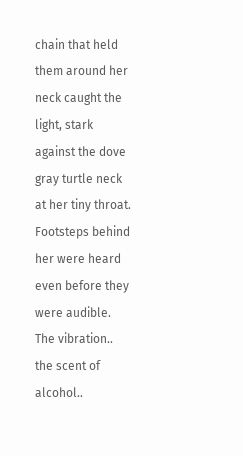chain that held them around her neck caught the light, stark against the dove gray turtle neck at her tiny throat. Footsteps behind her were heard even before they were audible. The vibration.. the scent of alcohol..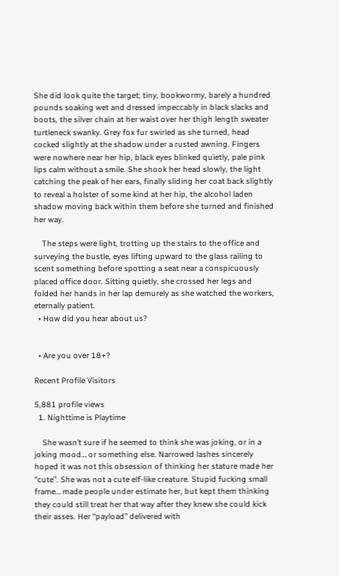She did look quite the target; tiny, bookwormy, barely a hundred pounds soaking wet and dressed impeccably in black slacks and boots, the silver chain at her waist over her thigh length sweater turtleneck swanky. Grey fox fur swirled as she turned, head cocked slightly at the shadow under a rusted awning. Fingers were nowhere near her hip, black eyes blinked quietly, pale pink lips calm without a smile. She shook her head slowly, the light catching the peak of her ears, finally sliding her coat back slightly to reveal a holster of some kind at her hip, the alcohol laden shadow moving back within them before she turned and finished her way.

    The steps were light, trotting up the stairs to the office and surveying the bustle, eyes lifting upward to the glass railing to scent something before spotting a seat near a conspicuously placed office door. Sitting quietly, she crossed her legs and folded her hands in her lap demurely as she watched the workers, eternally patient.
  • How did you hear about us?


  • Are you over 18+?

Recent Profile Visitors

5,881 profile views
  1. Nighttime is Playtime

    She wasn’t sure if he seemed to think she was joking, or in a joking mood… or something else. Narrowed lashes sincerely hoped it was not this obsession of thinking her stature made her “cute”. She was not a cute elf-like creature. Stupid fucking small frame… made people under estimate her, but kept them thinking they could still treat her that way after they knew she could kick their asses. Her “payload” delivered with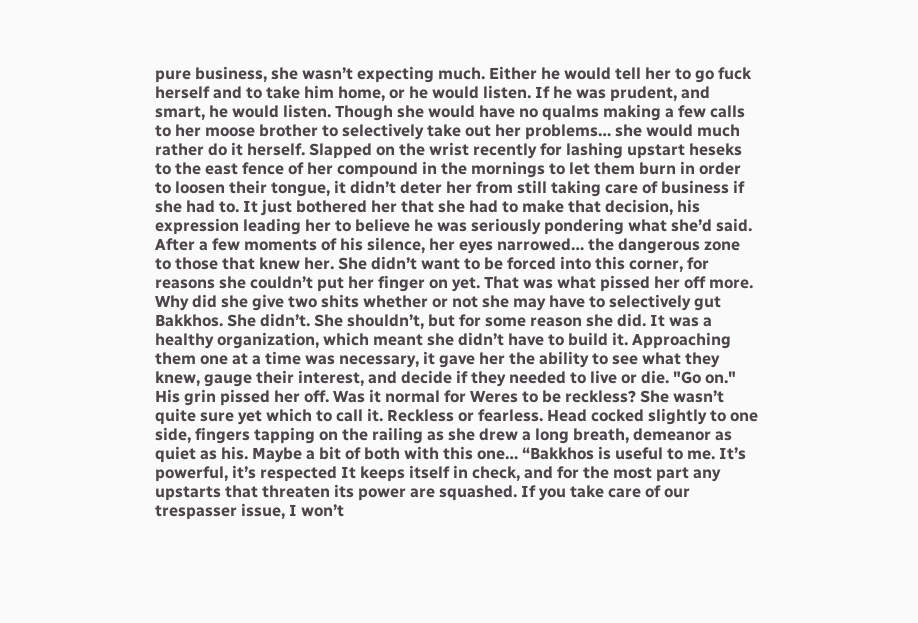pure business, she wasn’t expecting much. Either he would tell her to go fuck herself and to take him home, or he would listen. If he was prudent, and smart, he would listen. Though she would have no qualms making a few calls to her moose brother to selectively take out her problems… she would much rather do it herself. Slapped on the wrist recently for lashing upstart heseks to the east fence of her compound in the mornings to let them burn in order to loosen their tongue, it didn’t deter her from still taking care of business if she had to. It just bothered her that she had to make that decision, his expression leading her to believe he was seriously pondering what she’d said. After a few moments of his silence, her eyes narrowed… the dangerous zone to those that knew her. She didn’t want to be forced into this corner, for reasons she couldn’t put her finger on yet. That was what pissed her off more. Why did she give two shits whether or not she may have to selectively gut Bakkhos. She didn’t. She shouldn’t, but for some reason she did. It was a healthy organization, which meant she didn’t have to build it. Approaching them one at a time was necessary, it gave her the ability to see what they knew, gauge their interest, and decide if they needed to live or die. "Go on." His grin pissed her off. Was it normal for Weres to be reckless? She wasn’t quite sure yet which to call it. Reckless or fearless. Head cocked slightly to one side, fingers tapping on the railing as she drew a long breath, demeanor as quiet as his. Maybe a bit of both with this one… “Bakkhos is useful to me. It’s powerful, it’s respected It keeps itself in check, and for the most part any upstarts that threaten its power are squashed. If you take care of our trespasser issue, I won’t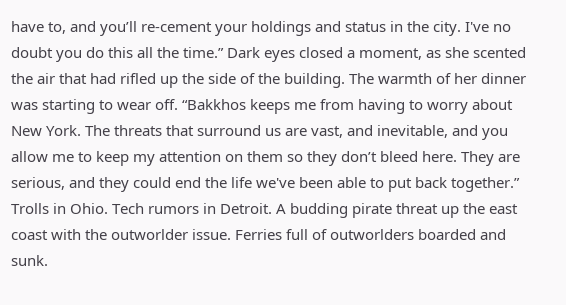have to, and you’ll re-cement your holdings and status in the city. I've no doubt you do this all the time.” Dark eyes closed a moment, as she scented the air that had rifled up the side of the building. The warmth of her dinner was starting to wear off. “Bakkhos keeps me from having to worry about New York. The threats that surround us are vast, and inevitable, and you allow me to keep my attention on them so they don’t bleed here. They are serious, and they could end the life we've been able to put back together.” Trolls in Ohio. Tech rumors in Detroit. A budding pirate threat up the east coast with the outworlder issue. Ferries full of outworlders boarded and sunk.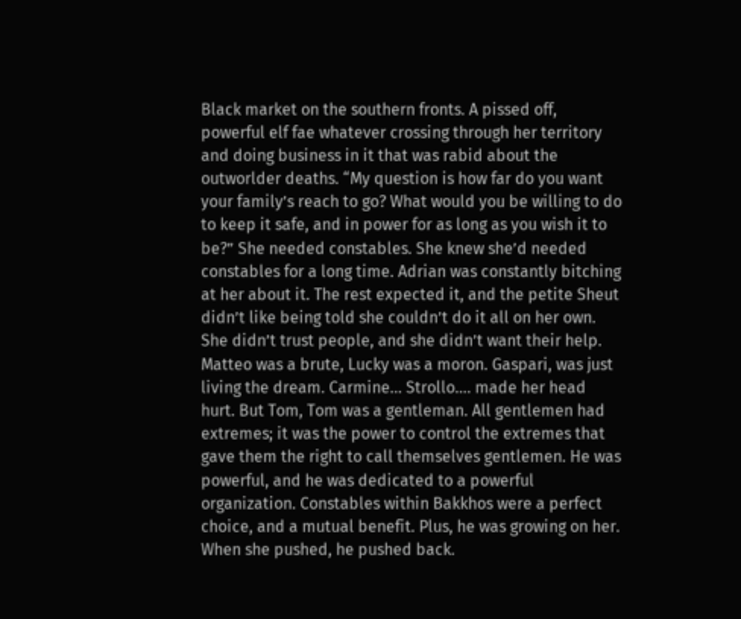Black market on the southern fronts. A pissed off, powerful elf fae whatever crossing through her territory and doing business in it that was rabid about the outworlder deaths. “My question is how far do you want your family’s reach to go? What would you be willing to do to keep it safe, and in power for as long as you wish it to be?” She needed constables. She knew she’d needed constables for a long time. Adrian was constantly bitching at her about it. The rest expected it, and the petite Sheut didn’t like being told she couldn’t do it all on her own. She didn’t trust people, and she didn’t want their help. Matteo was a brute, Lucky was a moron. Gaspari, was just living the dream. Carmine... Strollo.... made her head hurt. But Tom, Tom was a gentleman. All gentlemen had extremes; it was the power to control the extremes that gave them the right to call themselves gentlemen. He was powerful, and he was dedicated to a powerful organization. Constables within Bakkhos were a perfect choice, and a mutual benefit. Plus, he was growing on her. When she pushed, he pushed back.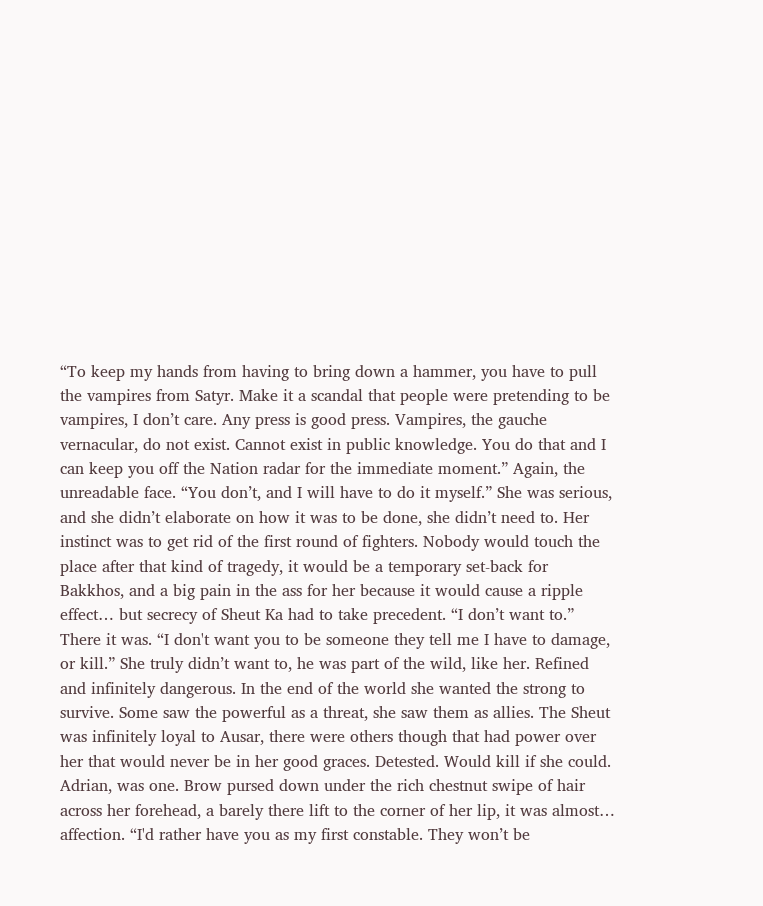“To keep my hands from having to bring down a hammer, you have to pull the vampires from Satyr. Make it a scandal that people were pretending to be vampires, I don’t care. Any press is good press. Vampires, the gauche vernacular, do not exist. Cannot exist in public knowledge. You do that and I can keep you off the Nation radar for the immediate moment.” Again, the unreadable face. “You don’t, and I will have to do it myself.” She was serious, and she didn’t elaborate on how it was to be done, she didn’t need to. Her instinct was to get rid of the first round of fighters. Nobody would touch the place after that kind of tragedy, it would be a temporary set-back for Bakkhos, and a big pain in the ass for her because it would cause a ripple effect… but secrecy of Sheut Ka had to take precedent. “I don’t want to.” There it was. “I don't want you to be someone they tell me I have to damage, or kill.” She truly didn’t want to, he was part of the wild, like her. Refined and infinitely dangerous. In the end of the world she wanted the strong to survive. Some saw the powerful as a threat, she saw them as allies. The Sheut was infinitely loyal to Ausar, there were others though that had power over her that would never be in her good graces. Detested. Would kill if she could. Adrian, was one. Brow pursed down under the rich chestnut swipe of hair across her forehead, a barely there lift to the corner of her lip, it was almost… affection. “I'd rather have you as my first constable. They won’t be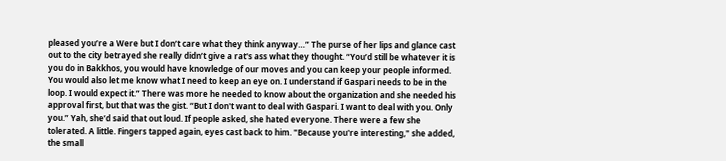pleased you’re a Were but I don’t care what they think anyway…” The purse of her lips and glance cast out to the city betrayed she really didn’t give a rat's ass what they thought. “You’d still be whatever it is you do in Bakkhos, you would have knowledge of our moves and you can keep your people informed. You would also let me know what I need to keep an eye on. I understand if Gaspari needs to be in the loop. I would expect it.” There was more he needed to know about the organization and she needed his approval first, but that was the gist. “But I don't want to deal with Gaspari. I want to deal with you. Only you.” Yah, she’d said that out loud. If people asked, she hated everyone. There were a few she tolerated. A little. Fingers tapped again, eyes cast back to him. "Because you're interesting," she added, the small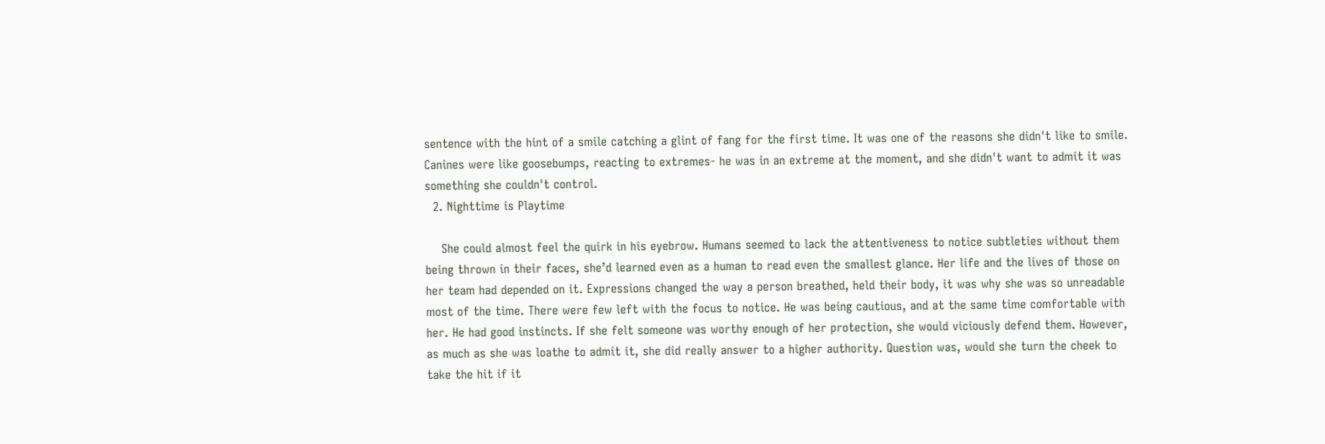sentence with the hint of a smile catching a glint of fang for the first time. It was one of the reasons she didn't like to smile. Canines were like goosebumps, reacting to extremes- he was in an extreme at the moment, and she didn't want to admit it was something she couldn't control.
  2. Nighttime is Playtime

    She could almost feel the quirk in his eyebrow. Humans seemed to lack the attentiveness to notice subtleties without them being thrown in their faces, she’d learned even as a human to read even the smallest glance. Her life and the lives of those on her team had depended on it. Expressions changed the way a person breathed, held their body, it was why she was so unreadable most of the time. There were few left with the focus to notice. He was being cautious, and at the same time comfortable with her. He had good instincts. If she felt someone was worthy enough of her protection, she would viciously defend them. However, as much as she was loathe to admit it, she did really answer to a higher authority. Question was, would she turn the cheek to take the hit if it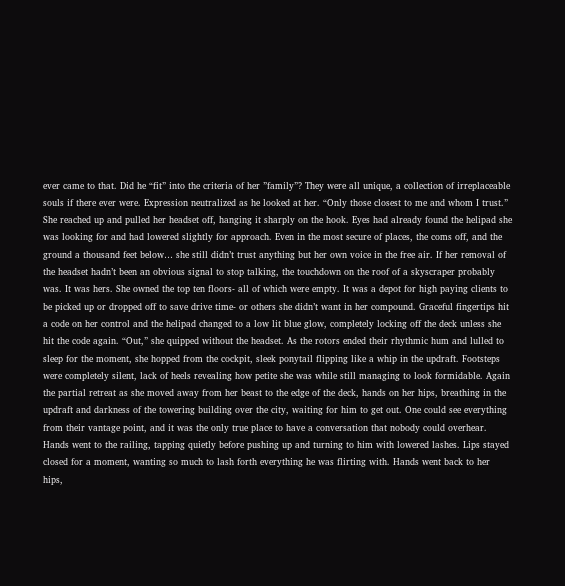ever came to that. Did he “fit” into the criteria of her ”family”? They were all unique, a collection of irreplaceable souls if there ever were. Expression neutralized as he looked at her. “Only those closest to me and whom I trust.” She reached up and pulled her headset off, hanging it sharply on the hook. Eyes had already found the helipad she was looking for and had lowered slightly for approach. Even in the most secure of places, the coms off, and the ground a thousand feet below… she still didn’t trust anything but her own voice in the free air. If her removal of the headset hadn’t been an obvious signal to stop talking, the touchdown on the roof of a skyscraper probably was. It was hers. She owned the top ten floors- all of which were empty. It was a depot for high paying clients to be picked up or dropped off to save drive time- or others she didn’t want in her compound. Graceful fingertips hit a code on her control and the helipad changed to a low lit blue glow, completely locking off the deck unless she hit the code again. “Out,” she quipped without the headset. As the rotors ended their rhythmic hum and lulled to sleep for the moment, she hopped from the cockpit, sleek ponytail flipping like a whip in the updraft. Footsteps were completely silent, lack of heels revealing how petite she was while still managing to look formidable. Again the partial retreat as she moved away from her beast to the edge of the deck, hands on her hips, breathing in the updraft and darkness of the towering building over the city, waiting for him to get out. One could see everything from their vantage point, and it was the only true place to have a conversation that nobody could overhear. Hands went to the railing, tapping quietly before pushing up and turning to him with lowered lashes. Lips stayed closed for a moment, wanting so much to lash forth everything he was flirting with. Hands went back to her hips,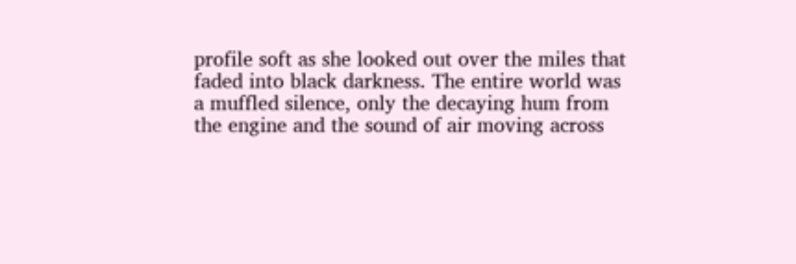profile soft as she looked out over the miles that faded into black darkness. The entire world was a muffled silence, only the decaying hum from the engine and the sound of air moving across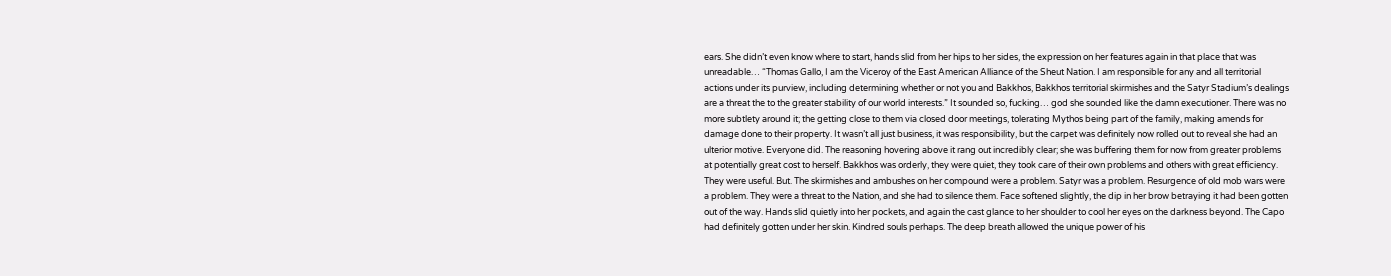ears. She didn’t even know where to start, hands slid from her hips to her sides, the expression on her features again in that place that was unreadable… “Thomas Gallo, I am the Viceroy of the East American Alliance of the Sheut Nation. I am responsible for any and all territorial actions under its purview, including determining whether or not you and Bakkhos, Bakkhos territorial skirmishes and the Satyr Stadium’s dealings are a threat the to the greater stability of our world interests.” It sounded so, fucking… god she sounded like the damn executioner. There was no more subtlety around it; the getting close to them via closed door meetings, tolerating Mythos being part of the family, making amends for damage done to their property. It wasn’t all just business, it was responsibility, but the carpet was definitely now rolled out to reveal she had an ulterior motive. Everyone did. The reasoning hovering above it rang out incredibly clear; she was buffering them for now from greater problems at potentially great cost to herself. Bakkhos was orderly, they were quiet, they took care of their own problems and others with great efficiency. They were useful. But. The skirmishes and ambushes on her compound were a problem. Satyr was a problem. Resurgence of old mob wars were a problem. They were a threat to the Nation, and she had to silence them. Face softened slightly, the dip in her brow betraying it had been gotten out of the way. Hands slid quietly into her pockets, and again the cast glance to her shoulder to cool her eyes on the darkness beyond. The Capo had definitely gotten under her skin. Kindred souls perhaps. The deep breath allowed the unique power of his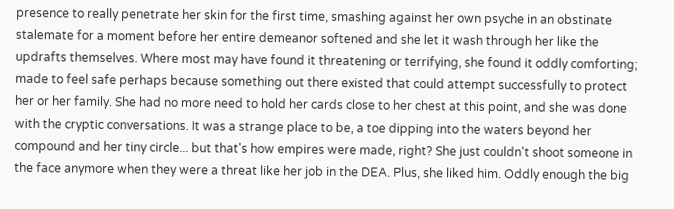presence to really penetrate her skin for the first time, smashing against her own psyche in an obstinate stalemate for a moment before her entire demeanor softened and she let it wash through her like the updrafts themselves. Where most may have found it threatening or terrifying, she found it oddly comforting; made to feel safe perhaps because something out there existed that could attempt successfully to protect her or her family. She had no more need to hold her cards close to her chest at this point, and she was done with the cryptic conversations. It was a strange place to be, a toe dipping into the waters beyond her compound and her tiny circle... but that's how empires were made, right? She just couldn't shoot someone in the face anymore when they were a threat like her job in the DEA. Plus, she liked him. Oddly enough the big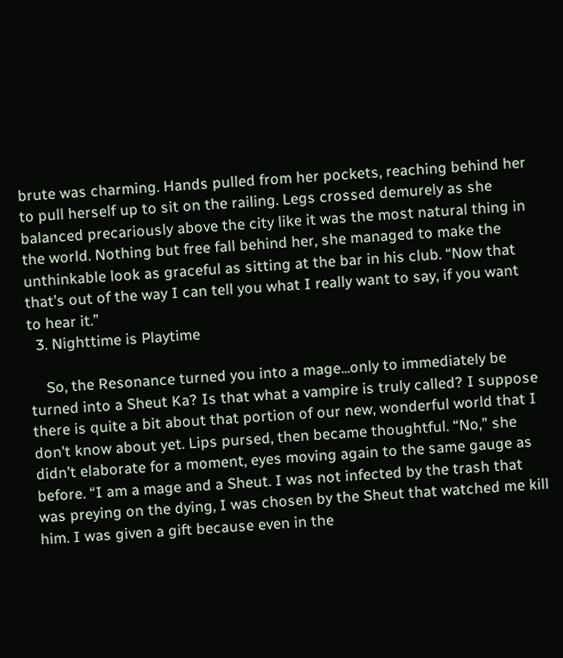brute was charming. Hands pulled from her pockets, reaching behind her to pull herself up to sit on the railing. Legs crossed demurely as she balanced precariously above the city like it was the most natural thing in the world. Nothing but free fall behind her, she managed to make the unthinkable look as graceful as sitting at the bar in his club. “Now that that’s out of the way I can tell you what I really want to say, if you want to hear it.”
  3. Nighttime is Playtime

    So, the Resonance turned you into a mage...only to immediately be turned into a Sheut Ka? Is that what a vampire is truly called? I suppose there is quite a bit about that portion of our new, wonderful world that I don't know about yet. Lips pursed, then became thoughtful. “No,” she didn’t elaborate for a moment, eyes moving again to the same gauge as before. “I am a mage and a Sheut. I was not infected by the trash that was preying on the dying, I was chosen by the Sheut that watched me kill him. I was given a gift because even in the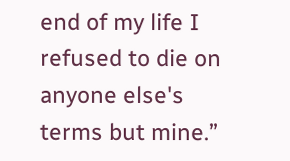end of my life I refused to die on anyone else's terms but mine.”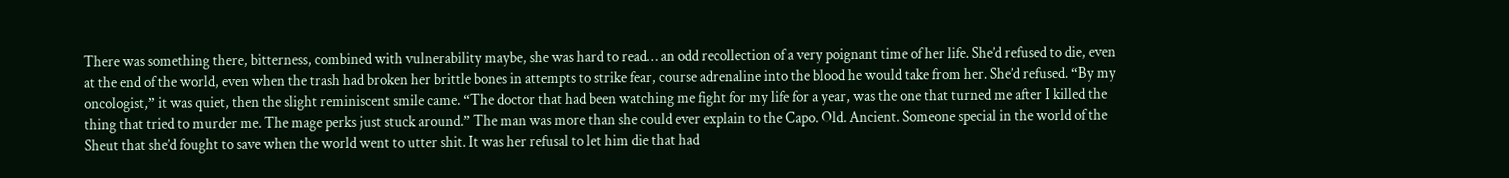There was something there, bitterness, combined with vulnerability maybe, she was hard to read… an odd recollection of a very poignant time of her life. She’d refused to die, even at the end of the world, even when the trash had broken her brittle bones in attempts to strike fear, course adrenaline into the blood he would take from her. She’d refused. “By my oncologist,” it was quiet, then the slight reminiscent smile came. “The doctor that had been watching me fight for my life for a year, was the one that turned me after I killed the thing that tried to murder me. The mage perks just stuck around.” The man was more than she could ever explain to the Capo. Old. Ancient. Someone special in the world of the Sheut that she’d fought to save when the world went to utter shit. It was her refusal to let him die that had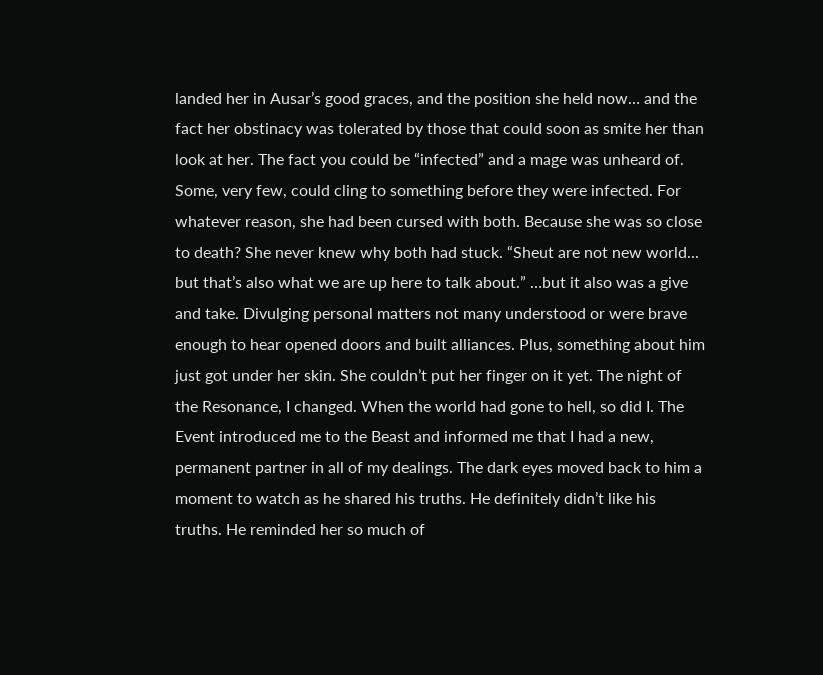landed her in Ausar’s good graces, and the position she held now… and the fact her obstinacy was tolerated by those that could soon as smite her than look at her. The fact you could be “infected” and a mage was unheard of. Some, very few, could cling to something before they were infected. For whatever reason, she had been cursed with both. Because she was so close to death? She never knew why both had stuck. “Sheut are not new world... but that’s also what we are up here to talk about.” …but it also was a give and take. Divulging personal matters not many understood or were brave enough to hear opened doors and built alliances. Plus, something about him just got under her skin. She couldn’t put her finger on it yet. The night of the Resonance, I changed. When the world had gone to hell, so did I. The Event introduced me to the Beast and informed me that I had a new, permanent partner in all of my dealings. The dark eyes moved back to him a moment to watch as he shared his truths. He definitely didn’t like his truths. He reminded her so much of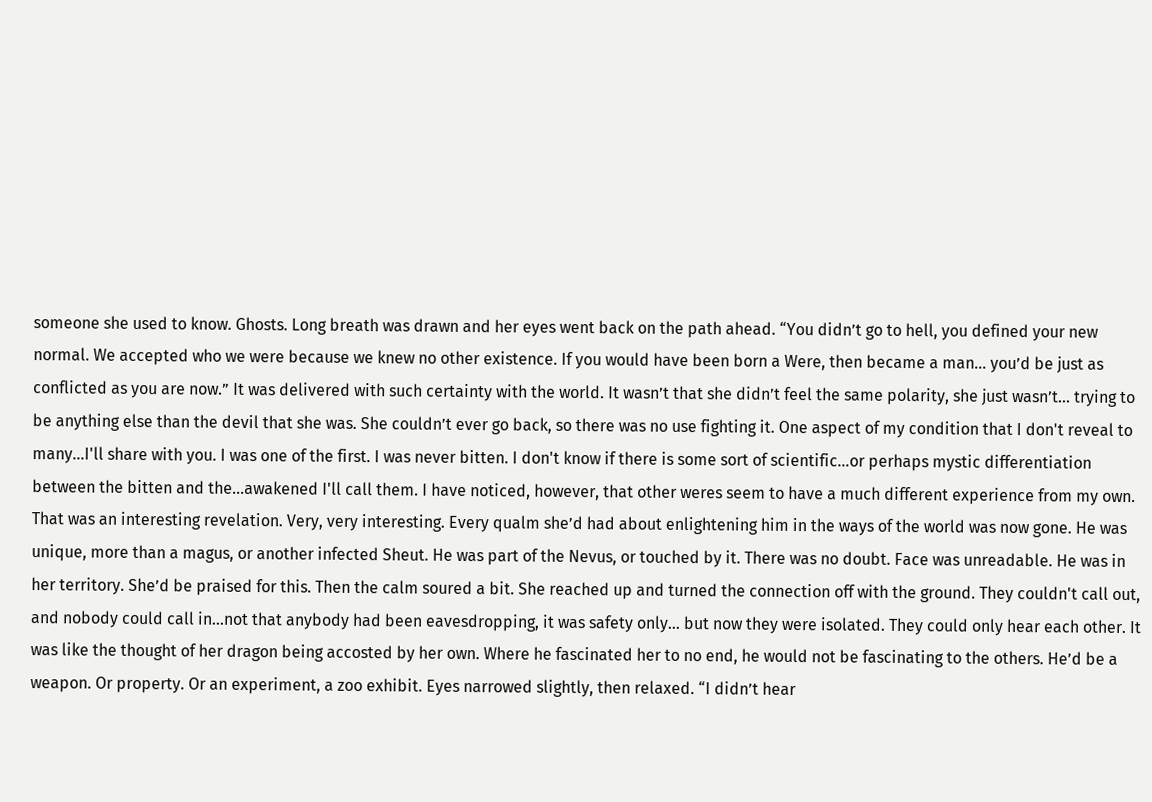someone she used to know. Ghosts. Long breath was drawn and her eyes went back on the path ahead. “You didn’t go to hell, you defined your new normal. We accepted who we were because we knew no other existence. If you would have been born a Were, then became a man… you’d be just as conflicted as you are now.” It was delivered with such certainty with the world. It wasn’t that she didn’t feel the same polarity, she just wasn’t… trying to be anything else than the devil that she was. She couldn’t ever go back, so there was no use fighting it. One aspect of my condition that I don't reveal to many...I'll share with you. I was one of the first. I was never bitten. I don't know if there is some sort of scientific...or perhaps mystic differentiation between the bitten and the...awakened I'll call them. I have noticed, however, that other weres seem to have a much different experience from my own. That was an interesting revelation. Very, very interesting. Every qualm she’d had about enlightening him in the ways of the world was now gone. He was unique, more than a magus, or another infected Sheut. He was part of the Nevus, or touched by it. There was no doubt. Face was unreadable. He was in her territory. She’d be praised for this. Then the calm soured a bit. She reached up and turned the connection off with the ground. They couldn't call out, and nobody could call in...not that anybody had been eavesdropping, it was safety only... but now they were isolated. They could only hear each other. It was like the thought of her dragon being accosted by her own. Where he fascinated her to no end, he would not be fascinating to the others. He’d be a weapon. Or property. Or an experiment, a zoo exhibit. Eyes narrowed slightly, then relaxed. “I didn’t hear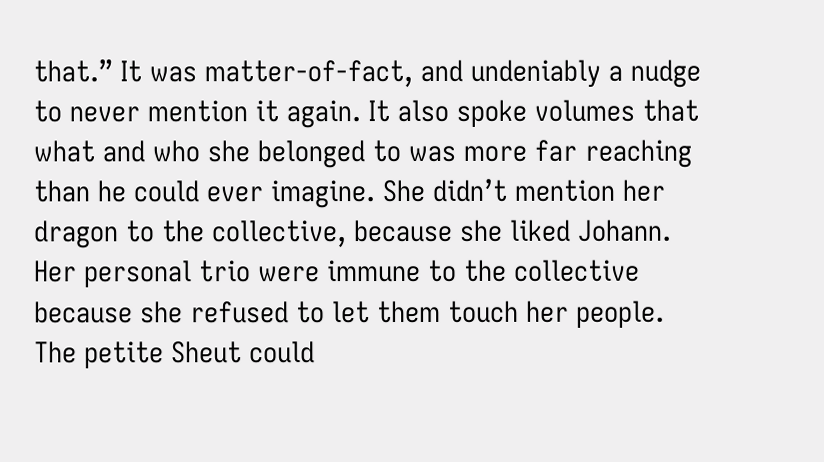that.” It was matter-of-fact, and undeniably a nudge to never mention it again. It also spoke volumes that what and who she belonged to was more far reaching than he could ever imagine. She didn’t mention her dragon to the collective, because she liked Johann. Her personal trio were immune to the collective because she refused to let them touch her people. The petite Sheut could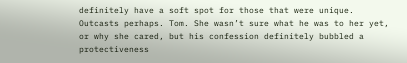definitely have a soft spot for those that were unique. Outcasts perhaps. Tom. She wasn’t sure what he was to her yet, or why she cared, but his confession definitely bubbled a protectiveness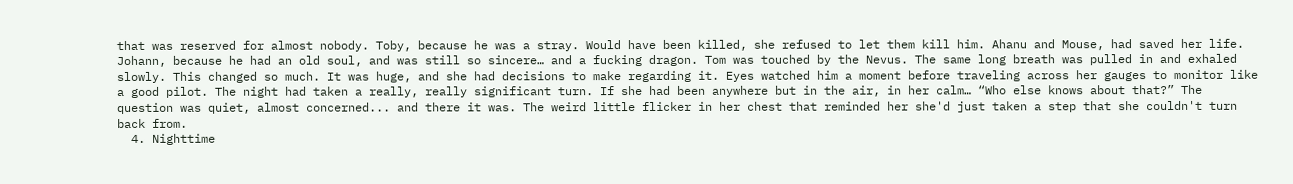that was reserved for almost nobody. Toby, because he was a stray. Would have been killed, she refused to let them kill him. Ahanu and Mouse, had saved her life. Johann, because he had an old soul, and was still so sincere… and a fucking dragon. Tom was touched by the Nevus. The same long breath was pulled in and exhaled slowly. This changed so much. It was huge, and she had decisions to make regarding it. Eyes watched him a moment before traveling across her gauges to monitor like a good pilot. The night had taken a really, really significant turn. If she had been anywhere but in the air, in her calm… “Who else knows about that?” The question was quiet, almost concerned... and there it was. The weird little flicker in her chest that reminded her she'd just taken a step that she couldn't turn back from.
  4. Nighttime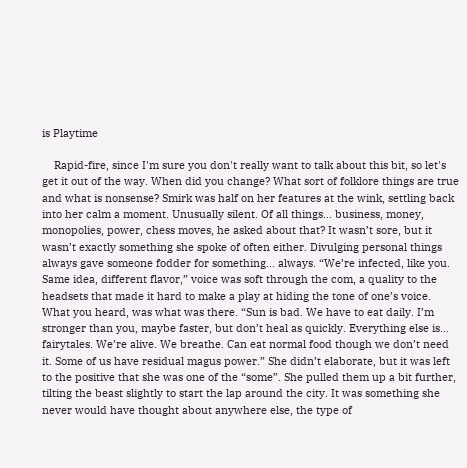is Playtime

    Rapid-fire, since I'm sure you don't really want to talk about this bit, so let's get it out of the way. When did you change? What sort of folklore things are true and what is nonsense? Smirk was half on her features at the wink, settling back into her calm a moment. Unusually silent. Of all things… business, money, monopolies, power, chess moves, he asked about that? It wasn’t sore, but it wasn’t exactly something she spoke of often either. Divulging personal things always gave someone fodder for something… always. “We’re infected, like you. Same idea, different flavor,” voice was soft through the com, a quality to the headsets that made it hard to make a play at hiding the tone of one’s voice. What you heard, was what was there. “Sun is bad. We have to eat daily. I’m stronger than you, maybe faster, but don’t heal as quickly. Everything else is… fairytales. We’re alive. We breathe. Can eat normal food though we don’t need it. Some of us have residual magus power.” She didn’t elaborate, but it was left to the positive that she was one of the “some”. She pulled them up a bit further, tilting the beast slightly to start the lap around the city. It was something she never would have thought about anywhere else, the type of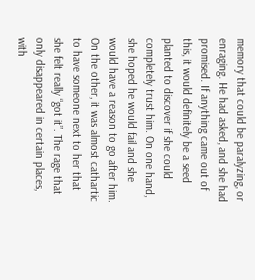memory that could be paralyzing, or enraging. He had asked, and she had promised. If anything came out of this, it would definitely be a seed planted to discover if she could completely trust him. On one hand, she hoped he would fail and she would have a reason to go after him. On the other, it was almost cathartic to have someone next to her that she felt really “got it”. The rage that only disappeared in certain places, with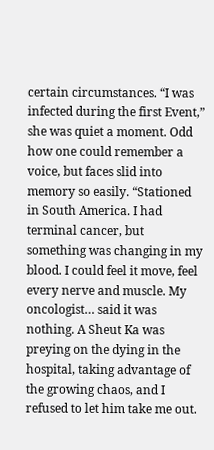certain circumstances. “I was infected during the first Event,” she was quiet a moment. Odd how one could remember a voice, but faces slid into memory so easily. “Stationed in South America. I had terminal cancer, but something was changing in my blood. I could feel it move, feel every nerve and muscle. My oncologist… said it was nothing. A Sheut Ka was preying on the dying in the hospital, taking advantage of the growing chaos, and I refused to let him take me out.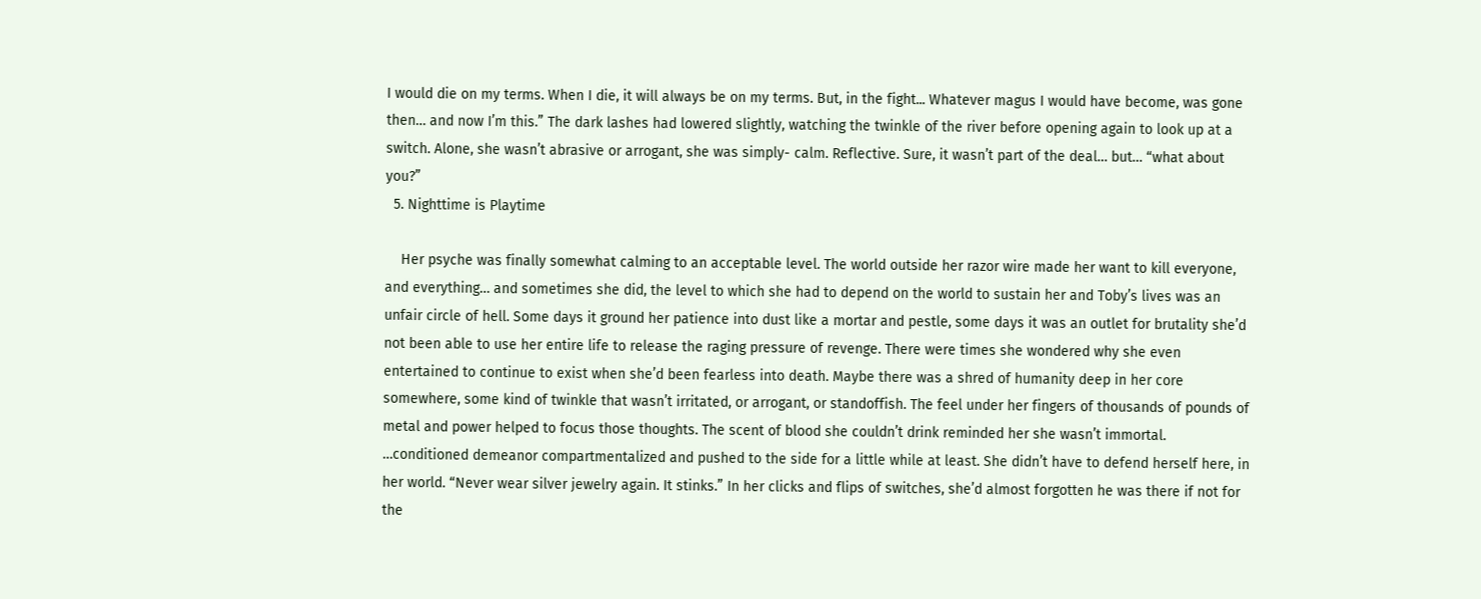I would die on my terms. When I die, it will always be on my terms. But, in the fight... Whatever magus I would have become, was gone then… and now I’m this.” The dark lashes had lowered slightly, watching the twinkle of the river before opening again to look up at a switch. Alone, she wasn’t abrasive or arrogant, she was simply- calm. Reflective. Sure, it wasn’t part of the deal… but… “what about you?”
  5. Nighttime is Playtime

    Her psyche was finally somewhat calming to an acceptable level. The world outside her razor wire made her want to kill everyone, and everything… and sometimes she did, the level to which she had to depend on the world to sustain her and Toby’s lives was an unfair circle of hell. Some days it ground her patience into dust like a mortar and pestle, some days it was an outlet for brutality she’d not been able to use her entire life to release the raging pressure of revenge. There were times she wondered why she even entertained to continue to exist when she’d been fearless into death. Maybe there was a shred of humanity deep in her core somewhere, some kind of twinkle that wasn’t irritated, or arrogant, or standoffish. The feel under her fingers of thousands of pounds of metal and power helped to focus those thoughts. The scent of blood she couldn’t drink reminded her she wasn’t immortal. …conditioned demeanor compartmentalized and pushed to the side for a little while at least. She didn’t have to defend herself here, in her world. “Never wear silver jewelry again. It stinks.” In her clicks and flips of switches, she’d almost forgotten he was there if not for the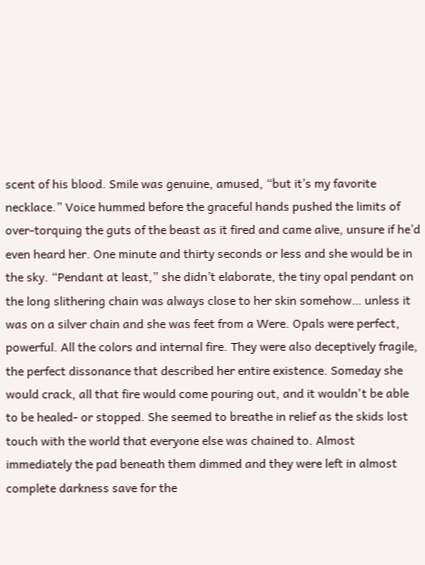scent of his blood. Smile was genuine, amused, “but it’s my favorite necklace.” Voice hummed before the graceful hands pushed the limits of over-torquing the guts of the beast as it fired and came alive, unsure if he’d even heard her. One minute and thirty seconds or less and she would be in the sky. “Pendant at least,” she didn’t elaborate, the tiny opal pendant on the long slithering chain was always close to her skin somehow… unless it was on a silver chain and she was feet from a Were. Opals were perfect, powerful. All the colors and internal fire. They were also deceptively fragile, the perfect dissonance that described her entire existence. Someday she would crack, all that fire would come pouring out, and it wouldn't be able to be healed- or stopped. She seemed to breathe in relief as the skids lost touch with the world that everyone else was chained to. Almost immediately the pad beneath them dimmed and they were left in almost complete darkness save for the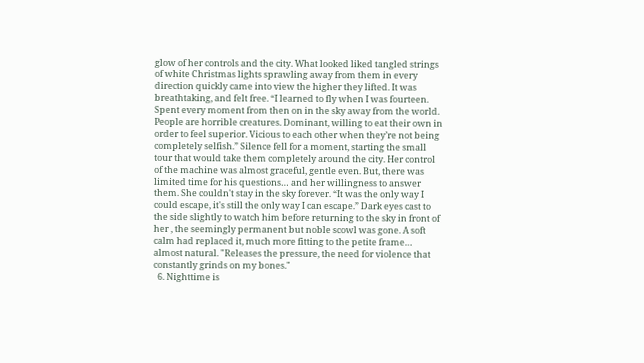glow of her controls and the city. What looked liked tangled strings of white Christmas lights sprawling away from them in every direction quickly came into view the higher they lifted. It was breathtaking, and felt free. “I learned to fly when I was fourteen. Spent every moment from then on in the sky away from the world. People are horrible creatures. Dominant, willing to eat their own in order to feel superior. Vicious to each other when they’re not being completely selfish.” Silence fell for a moment, starting the small tour that would take them completely around the city. Her control of the machine was almost graceful, gentle even. But, there was limited time for his questions… and her willingness to answer them. She couldn't stay in the sky forever. “It was the only way I could escape, it's still the only way I can escape.” Dark eyes cast to the side slightly to watch him before returning to the sky in front of her , the seemingly permanent but noble scowl was gone. A soft calm had replaced it, much more fitting to the petite frame… almost natural. "Releases the pressure, the need for violence that constantly grinds on my bones."
  6. Nighttime is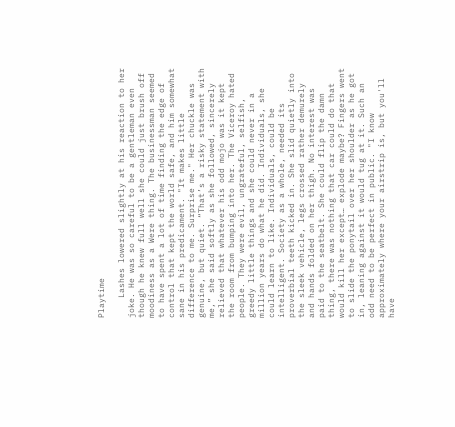Playtime

    Lashes lowered slightly at his reaction to her joke. He was so careful to be a gentleman even though he knew full well she could just brush off moodiness as a Were thing. The businessman seemed to have spent a lot of time finding the edge of control that kept the world safe, and him somewhat sane in his predicament. "It makes little difference to me. Surprise me." Her chuckle was genuine, but quiet. “That’s a risky statement with me,” she said softly as she followed, sincerely relieved that whatever his odd mojo was it kept the room from bumping into her. The Viceroy hated people. They were evil, ungrateful, selfish, greedy little things and she could never in a million years do what he did. Individuals, she could learn to like. Individuals, could be intelligent. Society as a whole, needed its proverbial teeth kicked in. She slid quietly into the sleek vehicle, legs crossed rather demurely and hands folded on her thigh. No interest was paid to the seatbelt. She could flip the damn thing, there was nothing that car could do that would kill her except… explode maybe? Fingers went to slide the ponytail over her shoulder as he got in, leaning against it would tug at it. Such an odd need to be perfect in public. "I know approximately where your airstrip is, but you'll have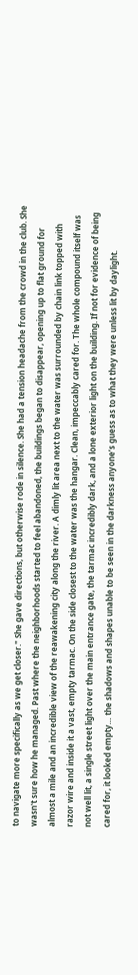to navigate more specifically as we get closer." She gave directions, but otherwise rode in silence. She had a tension headache from the crowd in the club. She wasn't sure how he managed. Past where the neighborhoods started to feel abandoned, the buildings began to disappear, opening up to flat ground for almost a mile and an incredible view of the reawakening city along the river. A dimly lit area next to the water was surrounded by chain link topped with razor wire and inside it a vast, empty tarmac. On the side closest to the water was the hangar. Clean, impeccably cared for. The whole compound itself was not well lit, a single street light over the main entrance gate, the tarmac incredibly dark, and a lone exterior light on the building. If not for evidence of being cared for, it looked empty… the shadows and shapes unable to be seen in the darkness anyone’s guess as to what they were unless lit by daylight.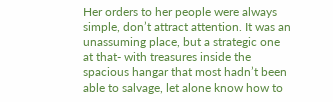Her orders to her people were always simple, don’t attract attention. It was an unassuming place, but a strategic one at that- with treasures inside the spacious hangar that most hadn’t been able to salvage, let alone know how to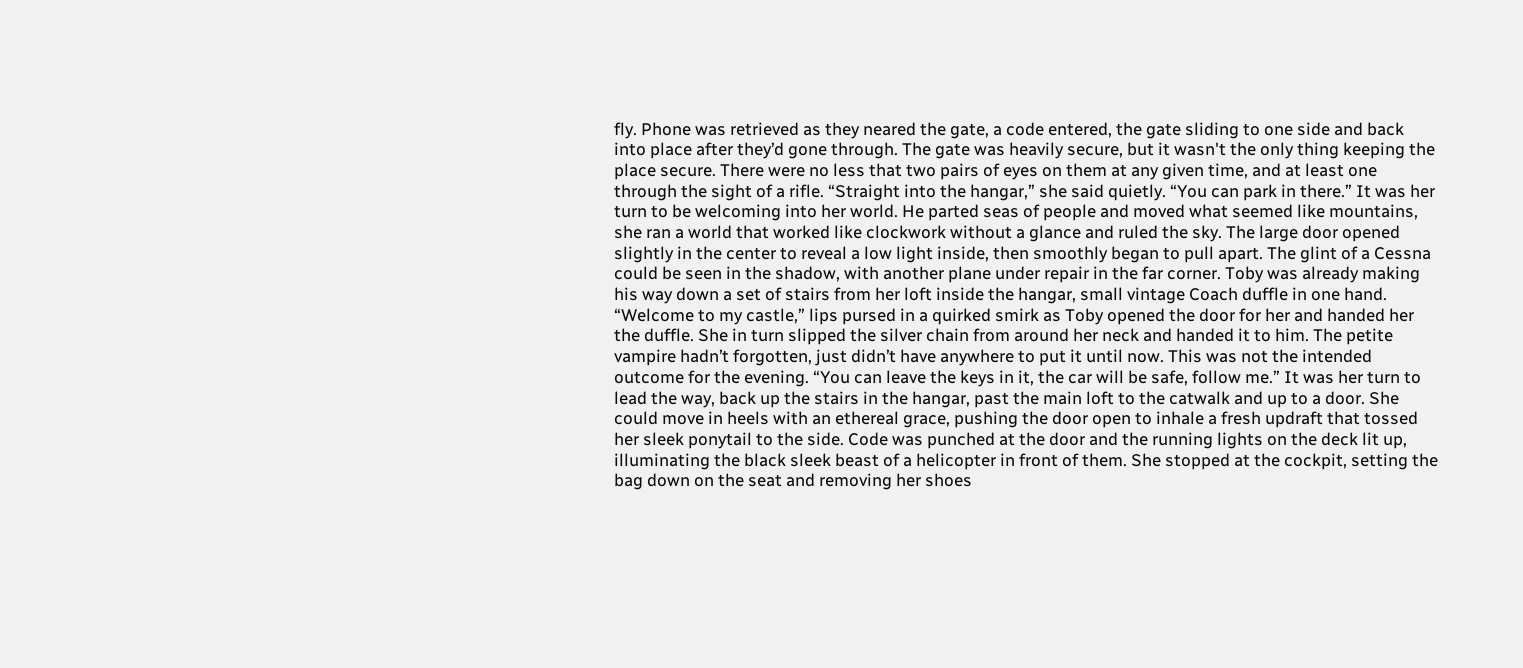fly. Phone was retrieved as they neared the gate, a code entered, the gate sliding to one side and back into place after they’d gone through. The gate was heavily secure, but it wasn't the only thing keeping the place secure. There were no less that two pairs of eyes on them at any given time, and at least one through the sight of a rifle. “Straight into the hangar,” she said quietly. “You can park in there.” It was her turn to be welcoming into her world. He parted seas of people and moved what seemed like mountains, she ran a world that worked like clockwork without a glance and ruled the sky. The large door opened slightly in the center to reveal a low light inside, then smoothly began to pull apart. The glint of a Cessna could be seen in the shadow, with another plane under repair in the far corner. Toby was already making his way down a set of stairs from her loft inside the hangar, small vintage Coach duffle in one hand. “Welcome to my castle,” lips pursed in a quirked smirk as Toby opened the door for her and handed her the duffle. She in turn slipped the silver chain from around her neck and handed it to him. The petite vampire hadn’t forgotten, just didn’t have anywhere to put it until now. This was not the intended outcome for the evening. “You can leave the keys in it, the car will be safe, follow me.” It was her turn to lead the way, back up the stairs in the hangar, past the main loft to the catwalk and up to a door. She could move in heels with an ethereal grace, pushing the door open to inhale a fresh updraft that tossed her sleek ponytail to the side. Code was punched at the door and the running lights on the deck lit up, illuminating the black sleek beast of a helicopter in front of them. She stopped at the cockpit, setting the bag down on the seat and removing her shoes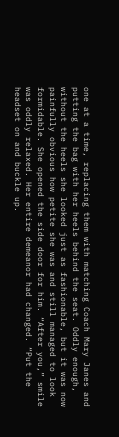one at a time, replacing them with matching Coach Mary Janes and putting the bag with her heels behind the seat. Oddly enough, without the heels she looked just as fashionable, but it was now painfully obvious how petite she was and still managed to look formidable. She opened the side door for him. “After you,” smile was oddly relaxed. Her entire demeanor had changed. “Put the headset on and buckle up.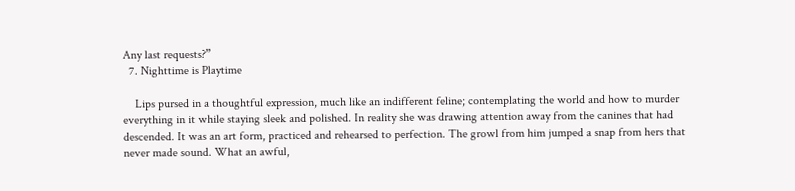Any last requests?”
  7. Nighttime is Playtime

    Lips pursed in a thoughtful expression, much like an indifferent feline; contemplating the world and how to murder everything in it while staying sleek and polished. In reality she was drawing attention away from the canines that had descended. It was an art form, practiced and rehearsed to perfection. The growl from him jumped a snap from hers that never made sound. What an awful,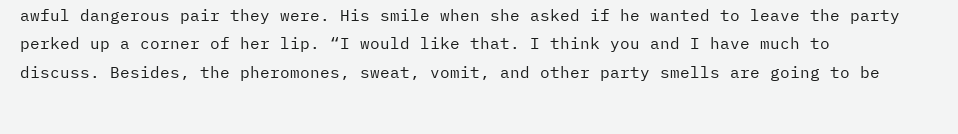awful dangerous pair they were. His smile when she asked if he wanted to leave the party perked up a corner of her lip. “I would like that. I think you and I have much to discuss. Besides, the pheromones, sweat, vomit, and other party smells are going to be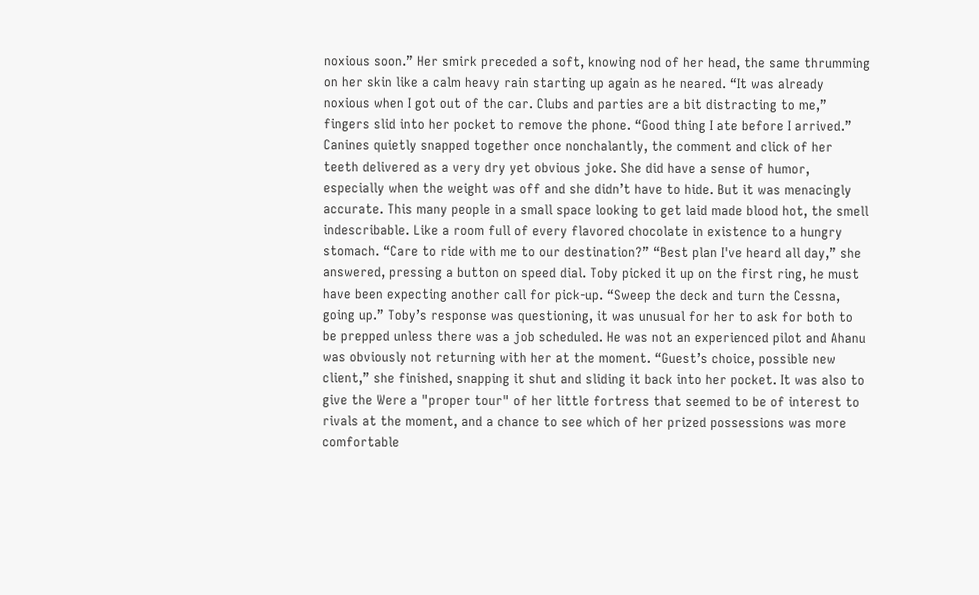noxious soon.” Her smirk preceded a soft, knowing nod of her head, the same thrumming on her skin like a calm heavy rain starting up again as he neared. “It was already noxious when I got out of the car. Clubs and parties are a bit distracting to me,” fingers slid into her pocket to remove the phone. “Good thing I ate before I arrived.” Canines quietly snapped together once nonchalantly, the comment and click of her teeth delivered as a very dry yet obvious joke. She did have a sense of humor, especially when the weight was off and she didn’t have to hide. But it was menacingly accurate. This many people in a small space looking to get laid made blood hot, the smell indescribable. Like a room full of every flavored chocolate in existence to a hungry stomach. “Care to ride with me to our destination?” “Best plan I've heard all day,” she answered, pressing a button on speed dial. Toby picked it up on the first ring, he must have been expecting another call for pick-up. “Sweep the deck and turn the Cessna, going up.” Toby’s response was questioning, it was unusual for her to ask for both to be prepped unless there was a job scheduled. He was not an experienced pilot and Ahanu was obviously not returning with her at the moment. “Guest’s choice, possible new client,” she finished, snapping it shut and sliding it back into her pocket. It was also to give the Were a "proper tour" of her little fortress that seemed to be of interest to rivals at the moment, and a chance to see which of her prized possessions was more comfortable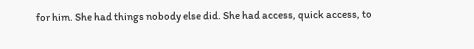for him. She had things nobody else did. She had access, quick access, to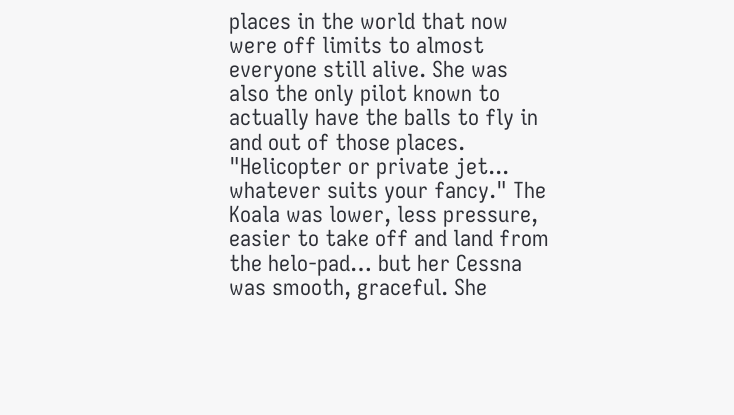places in the world that now were off limits to almost everyone still alive. She was also the only pilot known to actually have the balls to fly in and out of those places. "Helicopter or private jet... whatever suits your fancy." The Koala was lower, less pressure, easier to take off and land from the helo-pad… but her Cessna was smooth, graceful. She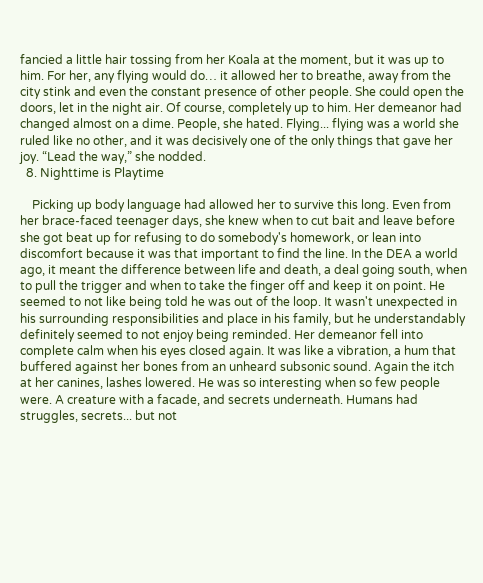fancied a little hair tossing from her Koala at the moment, but it was up to him. For her, any flying would do… it allowed her to breathe, away from the city stink and even the constant presence of other people. She could open the doors, let in the night air. Of course, completely up to him. Her demeanor had changed almost on a dime. People, she hated. Flying... flying was a world she ruled like no other, and it was decisively one of the only things that gave her joy. “Lead the way,” she nodded.
  8. Nighttime is Playtime

    Picking up body language had allowed her to survive this long. Even from her brace-faced teenager days, she knew when to cut bait and leave before she got beat up for refusing to do somebody's homework, or lean into discomfort because it was that important to find the line. In the DEA a world ago, it meant the difference between life and death, a deal going south, when to pull the trigger and when to take the finger off and keep it on point. He seemed to not like being told he was out of the loop. It wasn't unexpected in his surrounding responsibilities and place in his family, but he understandably definitely seemed to not enjoy being reminded. Her demeanor fell into complete calm when his eyes closed again. It was like a vibration, a hum that buffered against her bones from an unheard subsonic sound. Again the itch at her canines, lashes lowered. He was so interesting when so few people were. A creature with a facade, and secrets underneath. Humans had struggles, secrets... but not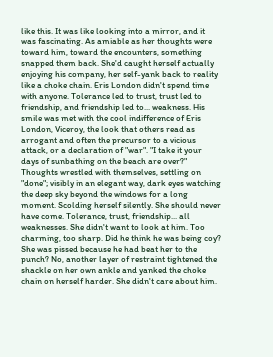like this. It was like looking into a mirror, and it was fascinating. As amiable as her thoughts were toward him, toward the encounters, something snapped them back. She'd caught herself actually enjoying his company, her self-yank back to reality like a choke chain. Eris London didn't spend time with anyone. Tolerance led to trust, trust led to friendship, and friendship led to... weakness. His smile was met with the cool indifference of Eris London, Viceroy, the look that others read as arrogant and often the precursor to a vicious attack, or a declaration of "war". "I take it your days of sunbathing on the beach are over?" Thoughts wrestled with themselves, settling on "done"; visibly in an elegant way, dark eyes watching the deep sky beyond the windows for a long moment. Scolding herself silently. She should never have come. Tolerance, trust, friendship... all weaknesses. She didn't want to look at him. Too charming, too sharp. Did he think he was being coy? She was pissed because he had beat her to the punch? No, another layer of restraint tightened the shackle on her own ankle and yanked the choke chain on herself harder. She didn't care about him.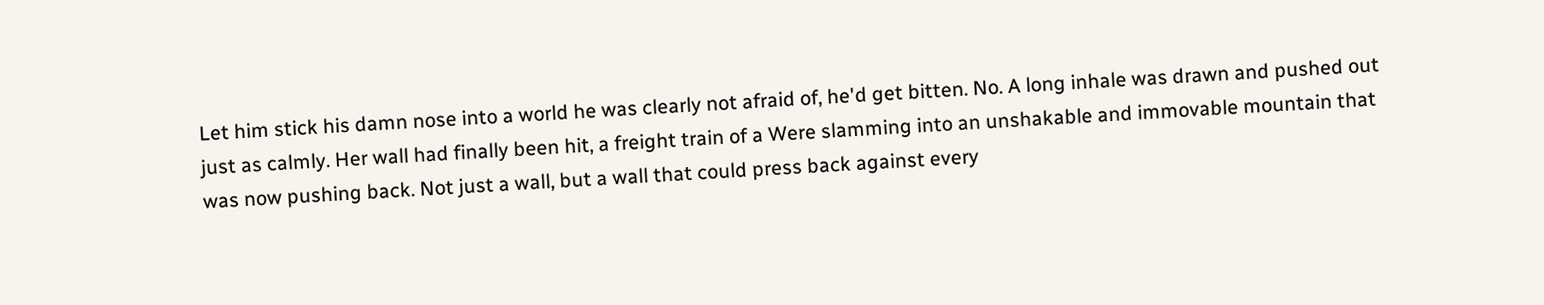Let him stick his damn nose into a world he was clearly not afraid of, he'd get bitten. No. A long inhale was drawn and pushed out just as calmly. Her wall had finally been hit, a freight train of a Were slamming into an unshakable and immovable mountain that was now pushing back. Not just a wall, but a wall that could press back against every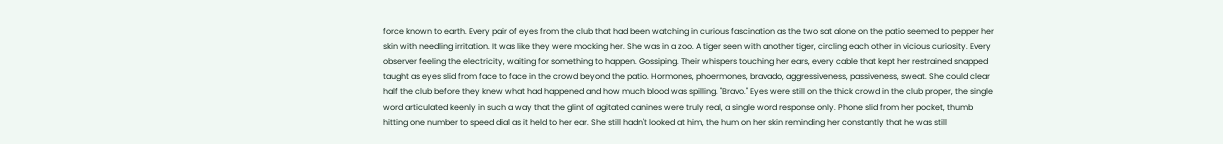force known to earth. Every pair of eyes from the club that had been watching in curious fascination as the two sat alone on the patio seemed to pepper her skin with needling irritation. It was like they were mocking her. She was in a zoo. A tiger seen with another tiger, circling each other in vicious curiosity. Every observer feeling the electricity, waiting for something to happen. Gossiping. Their whispers touching her ears, every cable that kept her restrained snapped taught as eyes slid from face to face in the crowd beyond the patio. Hormones, phoermones, bravado, aggressiveness, passiveness, sweat. She could clear half the club before they knew what had happened and how much blood was spilling. "Bravo." Eyes were still on the thick crowd in the club proper, the single word articulated keenly in such a way that the glint of agitated canines were truly real, a single word response only. Phone slid from her pocket, thumb hitting one number to speed dial as it held to her ear. She still hadn't looked at him, the hum on her skin reminding her constantly that he was still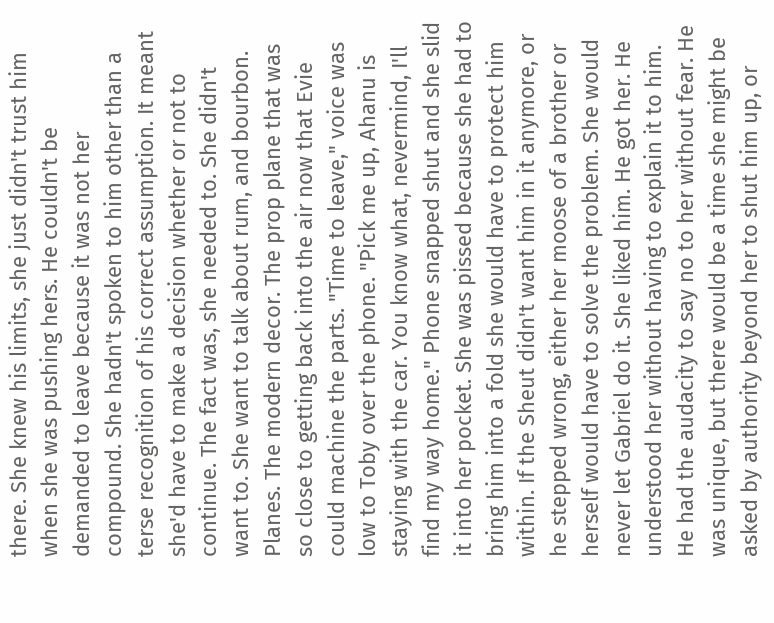there. She knew his limits, she just didn't trust him when she was pushing hers. He couldn't be demanded to leave because it was not her compound. She hadn't spoken to him other than a terse recognition of his correct assumption. It meant she'd have to make a decision whether or not to continue. The fact was, she needed to. She didn't want to. She want to talk about rum, and bourbon. Planes. The modern decor. The prop plane that was so close to getting back into the air now that Evie could machine the parts. "Time to leave," voice was low to Toby over the phone. "Pick me up, Ahanu is staying with the car. You know what, nevermind, I'll find my way home." Phone snapped shut and she slid it into her pocket. She was pissed because she had to bring him into a fold she would have to protect him within. If the Sheut didn't want him in it anymore, or he stepped wrong, either her moose of a brother or herself would have to solve the problem. She would never let Gabriel do it. She liked him. He got her. He understood her without having to explain it to him. He had the audacity to say no to her without fear. He was unique, but there would be a time she might be asked by authority beyond her to shut him up, or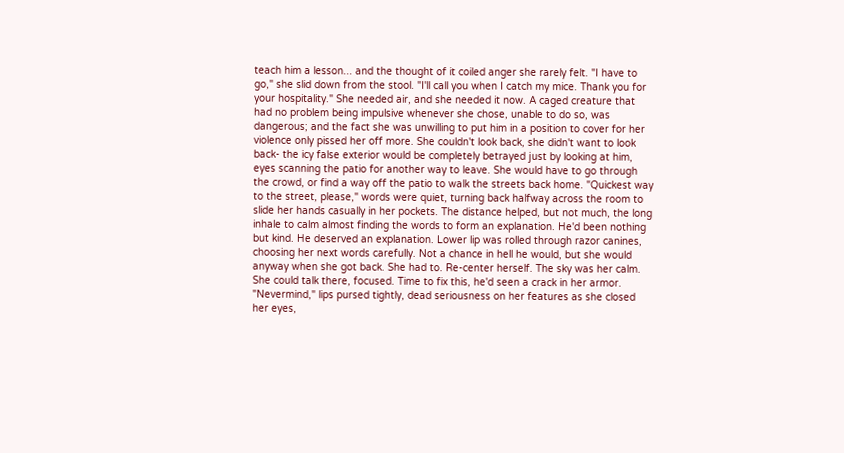teach him a lesson... and the thought of it coiled anger she rarely felt. "I have to go," she slid down from the stool. "I'll call you when I catch my mice. Thank you for your hospitality." She needed air, and she needed it now. A caged creature that had no problem being impulsive whenever she chose, unable to do so, was dangerous; and the fact she was unwilling to put him in a position to cover for her violence only pissed her off more. She couldn't look back, she didn't want to look back- the icy false exterior would be completely betrayed just by looking at him, eyes scanning the patio for another way to leave. She would have to go through the crowd, or find a way off the patio to walk the streets back home. "Quickest way to the street, please," words were quiet, turning back halfway across the room to slide her hands casually in her pockets. The distance helped, but not much, the long inhale to calm almost finding the words to form an explanation. He'd been nothing but kind. He deserved an explanation. Lower lip was rolled through razor canines, choosing her next words carefully. Not a chance in hell he would, but she would anyway when she got back. She had to. Re-center herself. The sky was her calm. She could talk there, focused. Time to fix this, he'd seen a crack in her armor. "Nevermind," lips pursed tightly, dead seriousness on her features as she closed her eyes,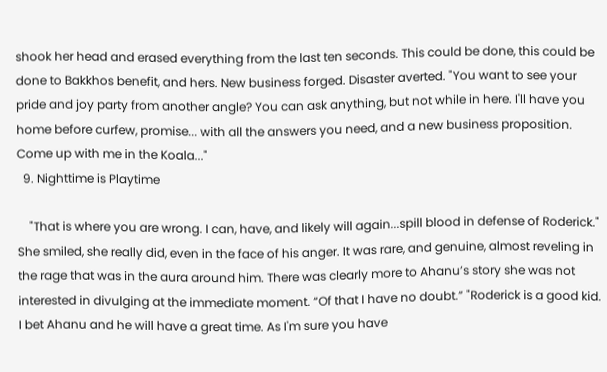shook her head and erased everything from the last ten seconds. This could be done, this could be done to Bakkhos benefit, and hers. New business forged. Disaster averted. "You want to see your pride and joy party from another angle? You can ask anything, but not while in here. I'll have you home before curfew, promise... with all the answers you need, and a new business proposition. Come up with me in the Koala..."
  9. Nighttime is Playtime

    "That is where you are wrong. I can, have, and likely will again...spill blood in defense of Roderick." She smiled, she really did, even in the face of his anger. It was rare, and genuine, almost reveling in the rage that was in the aura around him. There was clearly more to Ahanu’s story she was not interested in divulging at the immediate moment. “Of that I have no doubt.” "Roderick is a good kid. I bet Ahanu and he will have a great time. As I'm sure you have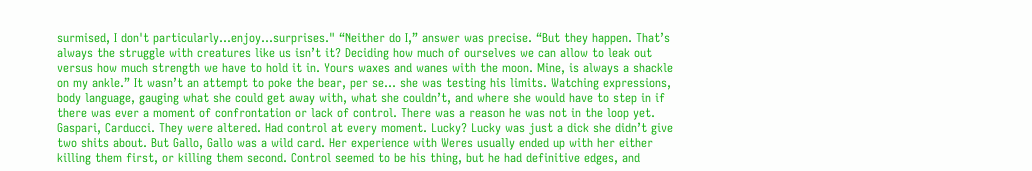surmised, I don't particularly...enjoy...surprises." “Neither do I,” answer was precise. “But they happen. That’s always the struggle with creatures like us isn’t it? Deciding how much of ourselves we can allow to leak out versus how much strength we have to hold it in. Yours waxes and wanes with the moon. Mine, is always a shackle on my ankle.” It wasn’t an attempt to poke the bear, per se… she was testing his limits. Watching expressions, body language, gauging what she could get away with, what she couldn’t, and where she would have to step in if there was ever a moment of confrontation or lack of control. There was a reason he was not in the loop yet. Gaspari, Carducci. They were altered. Had control at every moment. Lucky? Lucky was just a dick she didn’t give two shits about. But Gallo, Gallo was a wild card. Her experience with Weres usually ended up with her either killing them first, or killing them second. Control seemed to be his thing, but he had definitive edges, and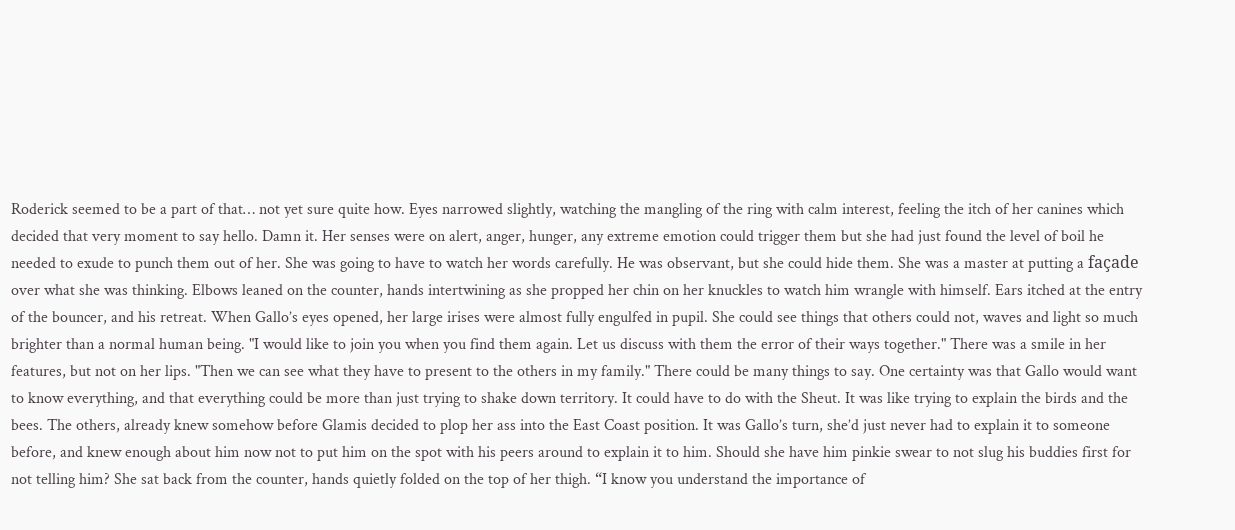Roderick seemed to be a part of that… not yet sure quite how. Eyes narrowed slightly, watching the mangling of the ring with calm interest, feeling the itch of her canines which decided that very moment to say hello. Damn it. Her senses were on alert, anger, hunger, any extreme emotion could trigger them but she had just found the level of boil he needed to exude to punch them out of her. She was going to have to watch her words carefully. He was observant, but she could hide them. She was a master at putting a façade over what she was thinking. Elbows leaned on the counter, hands intertwining as she propped her chin on her knuckles to watch him wrangle with himself. Ears itched at the entry of the bouncer, and his retreat. When Gallo’s eyes opened, her large irises were almost fully engulfed in pupil. She could see things that others could not, waves and light so much brighter than a normal human being. "I would like to join you when you find them again. Let us discuss with them the error of their ways together." There was a smile in her features, but not on her lips. "Then we can see what they have to present to the others in my family." There could be many things to say. One certainty was that Gallo would want to know everything, and that everything could be more than just trying to shake down territory. It could have to do with the Sheut. It was like trying to explain the birds and the bees. The others, already knew somehow before Glamis decided to plop her ass into the East Coast position. It was Gallo’s turn, she’d just never had to explain it to someone before, and knew enough about him now not to put him on the spot with his peers around to explain it to him. Should she have him pinkie swear to not slug his buddies first for not telling him? She sat back from the counter, hands quietly folded on the top of her thigh. “I know you understand the importance of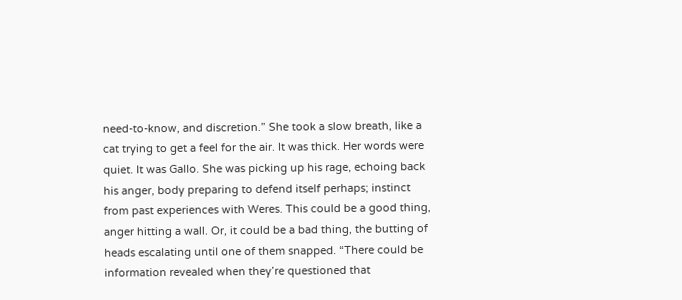need-to-know, and discretion.” She took a slow breath, like a cat trying to get a feel for the air. It was thick. Her words were quiet. It was Gallo. She was picking up his rage, echoing back his anger, body preparing to defend itself perhaps; instinct from past experiences with Weres. This could be a good thing, anger hitting a wall. Or, it could be a bad thing, the butting of heads escalating until one of them snapped. “There could be information revealed when they’re questioned that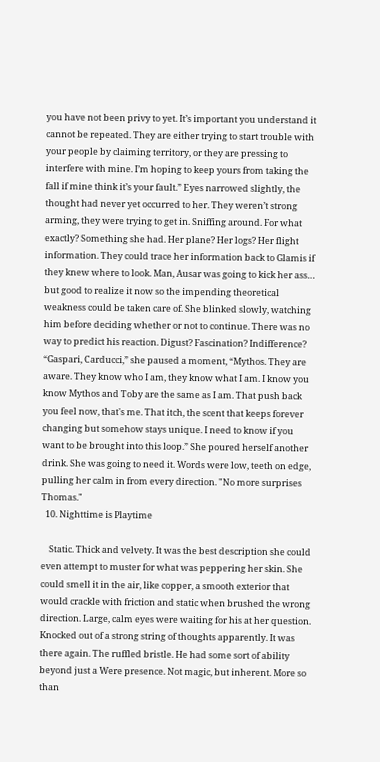you have not been privy to yet. It’s important you understand it cannot be repeated. They are either trying to start trouble with your people by claiming territory, or they are pressing to interfere with mine. I’m hoping to keep yours from taking the fall if mine think it’s your fault.” Eyes narrowed slightly, the thought had never yet occurred to her. They weren’t strong arming, they were trying to get in. Sniffing around. For what exactly? Something she had. Her plane? Her logs? Her flight information. They could trace her information back to Glamis if they knew where to look. Man, Ausar was going to kick her ass… but good to realize it now so the impending theoretical weakness could be taken care of. She blinked slowly, watching him before deciding whether or not to continue. There was no way to predict his reaction. Digust? Fascination? Indifference? “Gaspari, Carducci,” she paused a moment, “Mythos. They are aware. They know who I am, they know what I am. I know you know Mythos and Toby are the same as I am. That push back you feel now, that's me. That itch, the scent that keeps forever changing but somehow stays unique. I need to know if you want to be brought into this loop.” She poured herself another drink. She was going to need it. Words were low, teeth on edge, pulling her calm in from every direction. "No more surprises Thomas."
  10. Nighttime is Playtime

    Static. Thick and velvety. It was the best description she could even attempt to muster for what was peppering her skin. She could smell it in the air, like copper, a smooth exterior that would crackle with friction and static when brushed the wrong direction. Large, calm eyes were waiting for his at her question. Knocked out of a strong string of thoughts apparently. It was there again. The ruffled bristle. He had some sort of ability beyond just a Were presence. Not magic, but inherent. More so than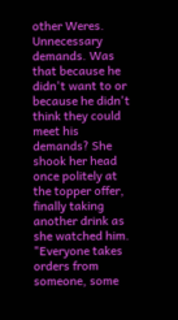other Weres. Unnecessary demands. Was that because he didn't want to or because he didn't think they could meet his demands? She shook her head once politely at the topper offer, finally taking another drink as she watched him. "Everyone takes orders from someone, some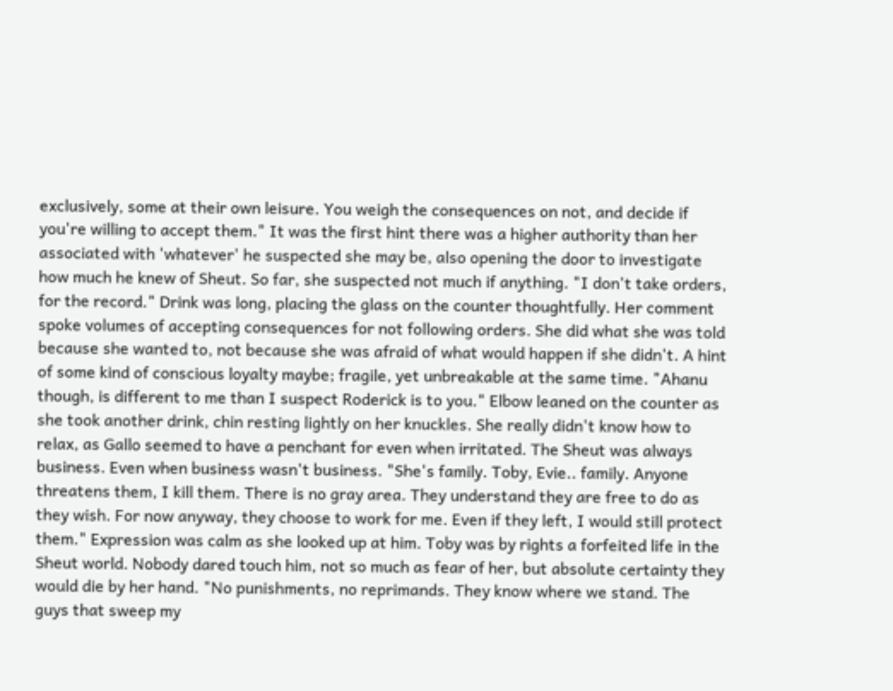exclusively, some at their own leisure. You weigh the consequences on not, and decide if you're willing to accept them." It was the first hint there was a higher authority than her associated with 'whatever' he suspected she may be, also opening the door to investigate how much he knew of Sheut. So far, she suspected not much if anything. "I don't take orders, for the record." Drink was long, placing the glass on the counter thoughtfully. Her comment spoke volumes of accepting consequences for not following orders. She did what she was told because she wanted to, not because she was afraid of what would happen if she didn't. A hint of some kind of conscious loyalty maybe; fragile, yet unbreakable at the same time. "Ahanu though, is different to me than I suspect Roderick is to you." Elbow leaned on the counter as she took another drink, chin resting lightly on her knuckles. She really didn't know how to relax, as Gallo seemed to have a penchant for even when irritated. The Sheut was always business. Even when business wasn't business. "She's family. Toby, Evie.. family. Anyone threatens them, I kill them. There is no gray area. They understand they are free to do as they wish. For now anyway, they choose to work for me. Even if they left, I would still protect them." Expression was calm as she looked up at him. Toby was by rights a forfeited life in the Sheut world. Nobody dared touch him, not so much as fear of her, but absolute certainty they would die by her hand. "No punishments, no reprimands. They know where we stand. The guys that sweep my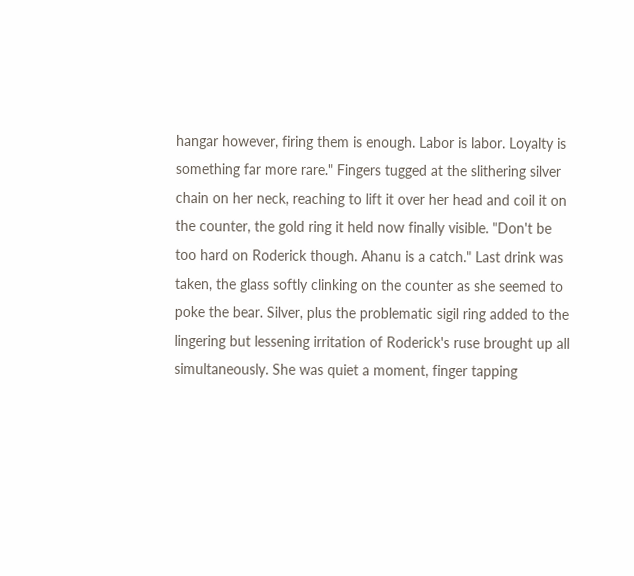hangar however, firing them is enough. Labor is labor. Loyalty is something far more rare." Fingers tugged at the slithering silver chain on her neck, reaching to lift it over her head and coil it on the counter, the gold ring it held now finally visible. "Don't be too hard on Roderick though. Ahanu is a catch." Last drink was taken, the glass softly clinking on the counter as she seemed to poke the bear. Silver, plus the problematic sigil ring added to the lingering but lessening irritation of Roderick's ruse brought up all simultaneously. She was quiet a moment, finger tapping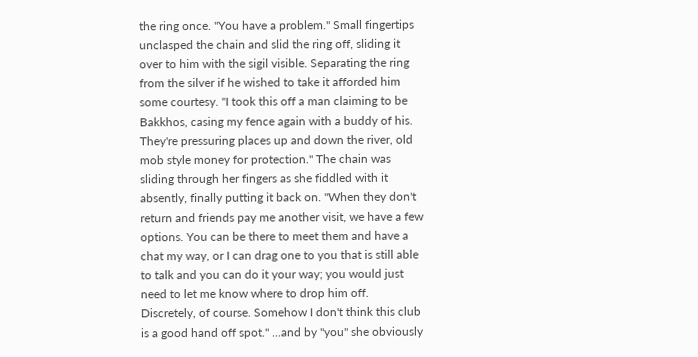the ring once. "You have a problem." Small fingertips unclasped the chain and slid the ring off, sliding it over to him with the sigil visible. Separating the ring from the silver if he wished to take it afforded him some courtesy. "I took this off a man claiming to be Bakkhos, casing my fence again with a buddy of his. They're pressuring places up and down the river, old mob style money for protection." The chain was sliding through her fingers as she fiddled with it absently, finally putting it back on. "When they don't return and friends pay me another visit, we have a few options. You can be there to meet them and have a chat my way, or I can drag one to you that is still able to talk and you can do it your way; you would just need to let me know where to drop him off. Discretely, of course. Somehow I don't think this club is a good hand off spot." ...and by "you" she obviously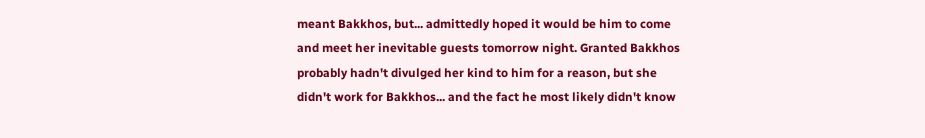meant Bakkhos, but... admittedly hoped it would be him to come and meet her inevitable guests tomorrow night. Granted Bakkhos probably hadn't divulged her kind to him for a reason, but she didn't work for Bakkhos... and the fact he most likely didn't know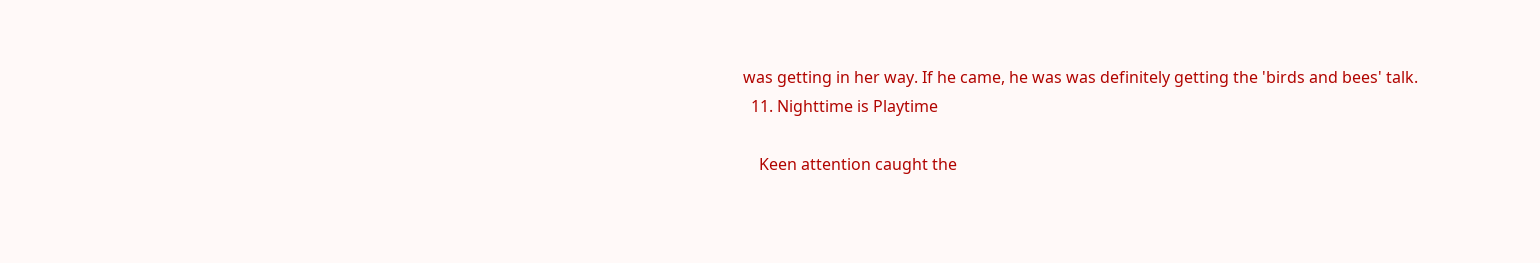was getting in her way. If he came, he was was definitely getting the 'birds and bees' talk.
  11. Nighttime is Playtime

    Keen attention caught the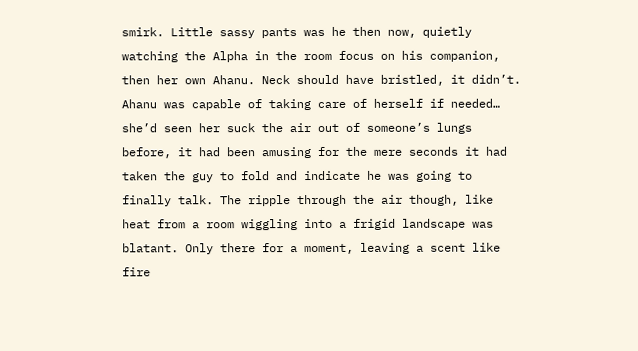smirk. Little sassy pants was he then now, quietly watching the Alpha in the room focus on his companion, then her own Ahanu. Neck should have bristled, it didn’t. Ahanu was capable of taking care of herself if needed… she’d seen her suck the air out of someone’s lungs before, it had been amusing for the mere seconds it had taken the guy to fold and indicate he was going to finally talk. The ripple through the air though, like heat from a room wiggling into a frigid landscape was blatant. Only there for a moment, leaving a scent like fire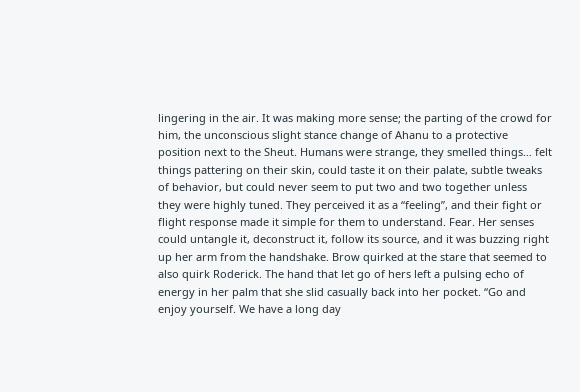lingering in the air. It was making more sense; the parting of the crowd for him, the unconscious slight stance change of Ahanu to a protective position next to the Sheut. Humans were strange, they smelled things… felt things pattering on their skin, could taste it on their palate, subtle tweaks of behavior, but could never seem to put two and two together unless they were highly tuned. They perceived it as a “feeling”, and their fight or flight response made it simple for them to understand. Fear. Her senses could untangle it, deconstruct it, follow its source, and it was buzzing right up her arm from the handshake. Brow quirked at the stare that seemed to also quirk Roderick. The hand that let go of hers left a pulsing echo of energy in her palm that she slid casually back into her pocket. “Go and enjoy yourself. We have a long day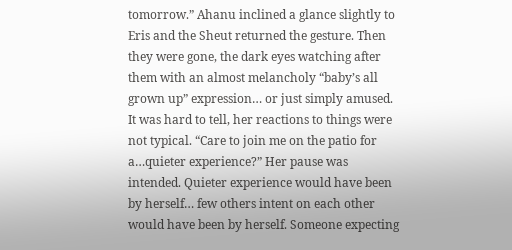tomorrow.” Ahanu inclined a glance slightly to Eris and the Sheut returned the gesture. Then they were gone, the dark eyes watching after them with an almost melancholy “baby’s all grown up” expression… or just simply amused. It was hard to tell, her reactions to things were not typical. “Care to join me on the patio for a…quieter experience?” Her pause was intended. Quieter experience would have been by herself… few others intent on each other would have been by herself. Someone expecting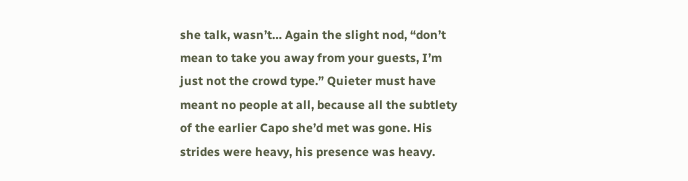she talk, wasn’t… Again the slight nod, “don’t mean to take you away from your guests, I’m just not the crowd type.” Quieter must have meant no people at all, because all the subtlety of the earlier Capo she’d met was gone. His strides were heavy, his presence was heavy.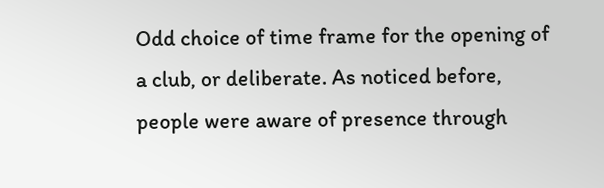Odd choice of time frame for the opening of a club, or deliberate. As noticed before, people were aware of presence through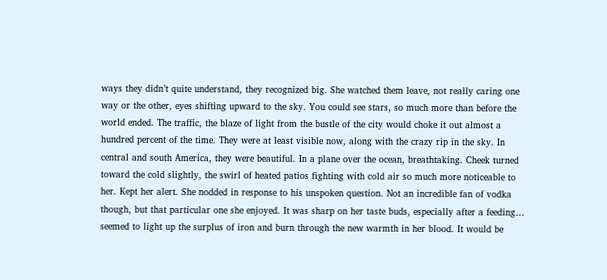ways they didn’t quite understand, they recognized big. She watched them leave, not really caring one way or the other, eyes shifting upward to the sky. You could see stars, so much more than before the world ended. The traffic, the blaze of light from the bustle of the city would choke it out almost a hundred percent of the time. They were at least visible now, along with the crazy rip in the sky. In central and south America, they were beautiful. In a plane over the ocean, breathtaking. Cheek turned toward the cold slightly, the swirl of heated patios fighting with cold air so much more noticeable to her. Kept her alert. She nodded in response to his unspoken question. Not an incredible fan of vodka though, but that particular one she enjoyed. It was sharp on her taste buds, especially after a feeding… seemed to light up the surplus of iron and burn through the new warmth in her blood. It would be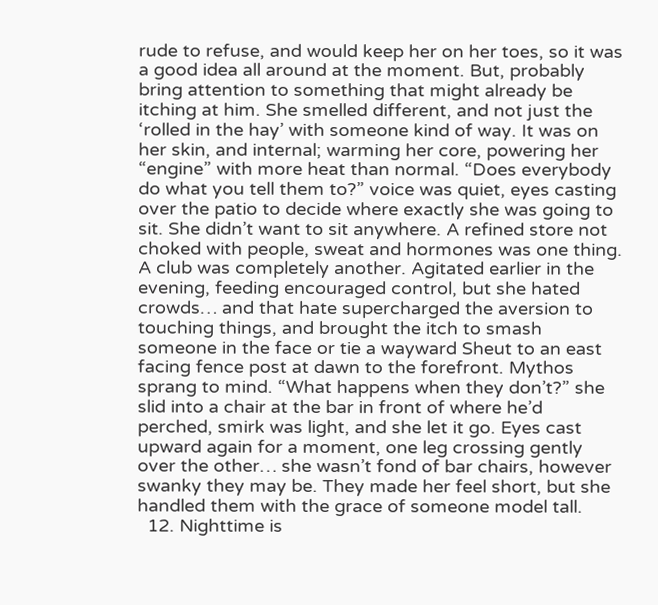rude to refuse, and would keep her on her toes, so it was a good idea all around at the moment. But, probably bring attention to something that might already be itching at him. She smelled different, and not just the ‘rolled in the hay’ with someone kind of way. It was on her skin, and internal; warming her core, powering her “engine” with more heat than normal. “Does everybody do what you tell them to?” voice was quiet, eyes casting over the patio to decide where exactly she was going to sit. She didn’t want to sit anywhere. A refined store not choked with people, sweat and hormones was one thing. A club was completely another. Agitated earlier in the evening, feeding encouraged control, but she hated crowds… and that hate supercharged the aversion to touching things, and brought the itch to smash someone in the face or tie a wayward Sheut to an east facing fence post at dawn to the forefront. Mythos sprang to mind. “What happens when they don’t?” she slid into a chair at the bar in front of where he’d perched, smirk was light, and she let it go. Eyes cast upward again for a moment, one leg crossing gently over the other… she wasn’t fond of bar chairs, however swanky they may be. They made her feel short, but she handled them with the grace of someone model tall.
  12. Nighttime is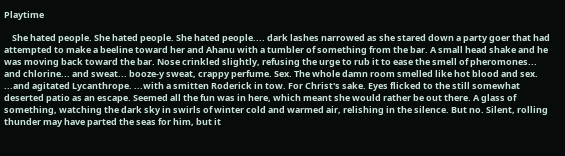Playtime

    She hated people. She hated people. She hated people.... dark lashes narrowed as she stared down a party goer that had attempted to make a beeline toward her and Ahanu with a tumbler of something from the bar. A small head shake and he was moving back toward the bar. Nose crinkled slightly, refusing the urge to rub it to ease the smell of pheromones... and chlorine... and sweat... booze-y sweat, crappy perfume. Sex. The whole damn room smelled like hot blood and sex. ...and agitated Lycanthrope. ...with a smitten Roderick in tow. For Christ's sake. Eyes flicked to the still somewhat deserted patio as an escape. Seemed all the fun was in here, which meant she would rather be out there. A glass of something, watching the dark sky in swirls of winter cold and warmed air, relishing in the silence. But no. Silent, rolling thunder may have parted the seas for him, but it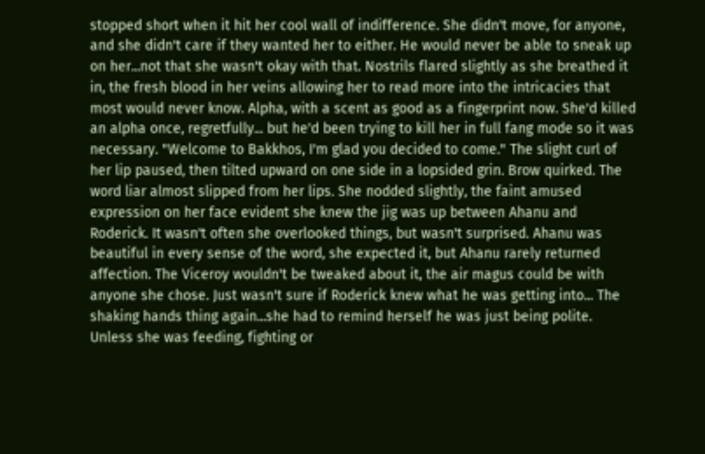stopped short when it hit her cool wall of indifference. She didn't move, for anyone, and she didn't care if they wanted her to either. He would never be able to sneak up on her...not that she wasn't okay with that. Nostrils flared slightly as she breathed it in, the fresh blood in her veins allowing her to read more into the intricacies that most would never know. Alpha, with a scent as good as a fingerprint now. She'd killed an alpha once, regretfully... but he'd been trying to kill her in full fang mode so it was necessary. "Welcome to Bakkhos, I'm glad you decided to come." The slight curl of her lip paused, then tilted upward on one side in a lopsided grin. Brow quirked. The word liar almost slipped from her lips. She nodded slightly, the faint amused expression on her face evident she knew the jig was up between Ahanu and Roderick. It wasn't often she overlooked things, but wasn't surprised. Ahanu was beautiful in every sense of the word, she expected it, but Ahanu rarely returned affection. The Viceroy wouldn't be tweaked about it, the air magus could be with anyone she chose. Just wasn't sure if Roderick knew what he was getting into... The shaking hands thing again...she had to remind herself he was just being polite. Unless she was feeding, fighting or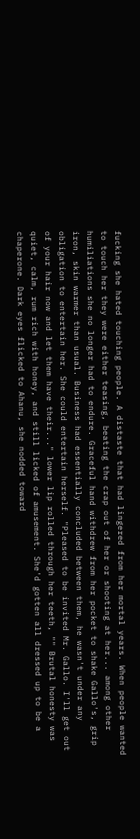fucking she hated touching people. A distaste that had lingered from her mortal years. When people wanted to touch her they were either teasing, beating the crap out of her or shooting at her... among other humiliations she no longer had to endure. Graceful hand withdrew from her pocket to shake Gallo's, grip iron, skin warmer than usual. Business had essentially concluded between them, he wasn't under any obligation to entertain her. She could entertain herself. "Pleased to be invited Mr. Gallo. I'll get out of your hair now and let them have their..." lower lip rolled through her teeth, "" Brutal honesty was quiet, calm, rum rich with honey, and still licked of amusement. She'd gotten all dressed up to be a chaperone. Dark eyes flicked to Ahanu, she nodded toward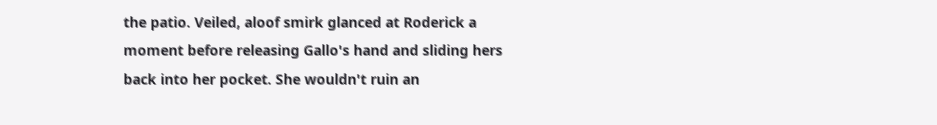the patio. Veiled, aloof smirk glanced at Roderick a moment before releasing Gallo's hand and sliding hers back into her pocket. She wouldn't ruin an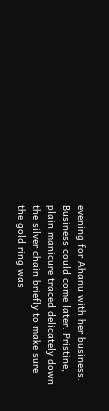evening for Ahanu with her business. Business could come later. Pristine, plain manicure traced delicately down the silver chain briefly to make sure the gold ring was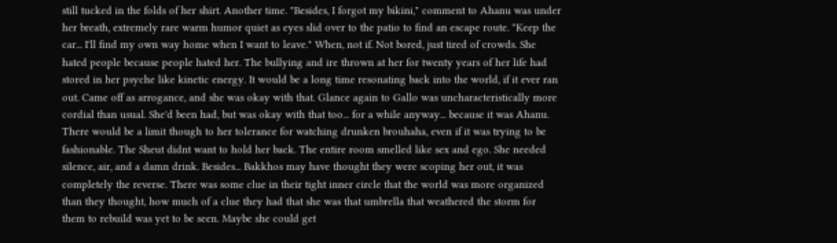still tucked in the folds of her shirt. Another time. "Besides, I forgot my bikini," comment to Ahanu was under her breath, extremely rare warm humor quiet as eyes slid over to the patio to find an escape route. "Keep the car... I'll find my own way home when I want to leave." When, not if. Not bored, just tired of crowds. She hated people because people hated her. The bullying and ire thrown at her for twenty years of her life had stored in her psyche like kinetic energy. It would be a long time resonating back into the world, if it ever ran out. Came off as arrogance, and she was okay with that. Glance again to Gallo was uncharacteristically more cordial than usual. She'd been had, but was okay with that too... for a while anyway... because it was Ahanu. There would be a limit though to her tolerance for watching drunken brouhaha, even if it was trying to be fashionable. The Sheut didnt want to hold her back. The entire room smelled like sex and ego. She needed silence, air, and a damn drink. Besides... Bakkhos may have thought they were scoping her out, it was completely the reverse. There was some clue in their tight inner circle that the world was more organized than they thought, how much of a clue they had that she was that umbrella that weathered the storm for them to rebuild was yet to be seen. Maybe she could get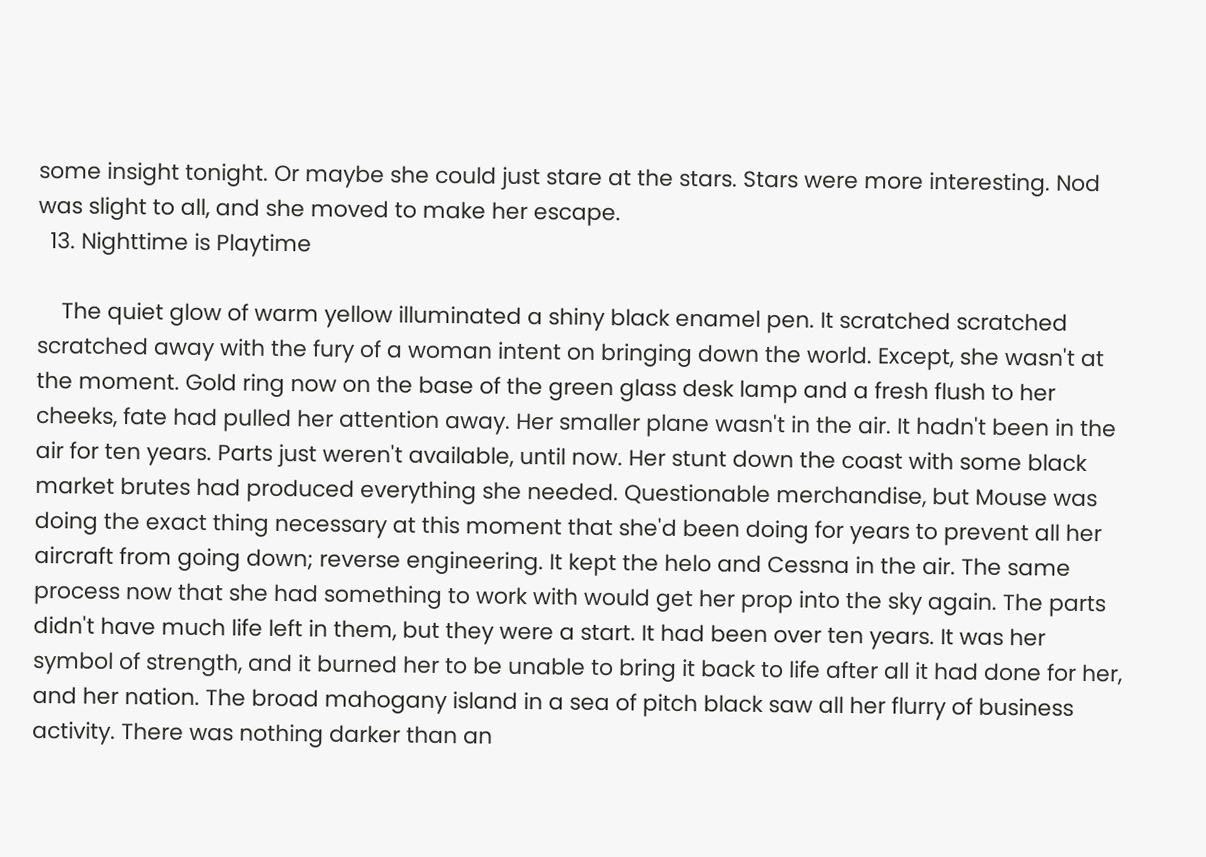some insight tonight. Or maybe she could just stare at the stars. Stars were more interesting. Nod was slight to all, and she moved to make her escape.
  13. Nighttime is Playtime

    The quiet glow of warm yellow illuminated a shiny black enamel pen. It scratched scratched scratched away with the fury of a woman intent on bringing down the world. Except, she wasn't at the moment. Gold ring now on the base of the green glass desk lamp and a fresh flush to her cheeks, fate had pulled her attention away. Her smaller plane wasn't in the air. It hadn't been in the air for ten years. Parts just weren't available, until now. Her stunt down the coast with some black market brutes had produced everything she needed. Questionable merchandise, but Mouse was doing the exact thing necessary at this moment that she'd been doing for years to prevent all her aircraft from going down; reverse engineering. It kept the helo and Cessna in the air. The same process now that she had something to work with would get her prop into the sky again. The parts didn't have much life left in them, but they were a start. It had been over ten years. It was her symbol of strength, and it burned her to be unable to bring it back to life after all it had done for her, and her nation. The broad mahogany island in a sea of pitch black saw all her flurry of business activity. There was nothing darker than an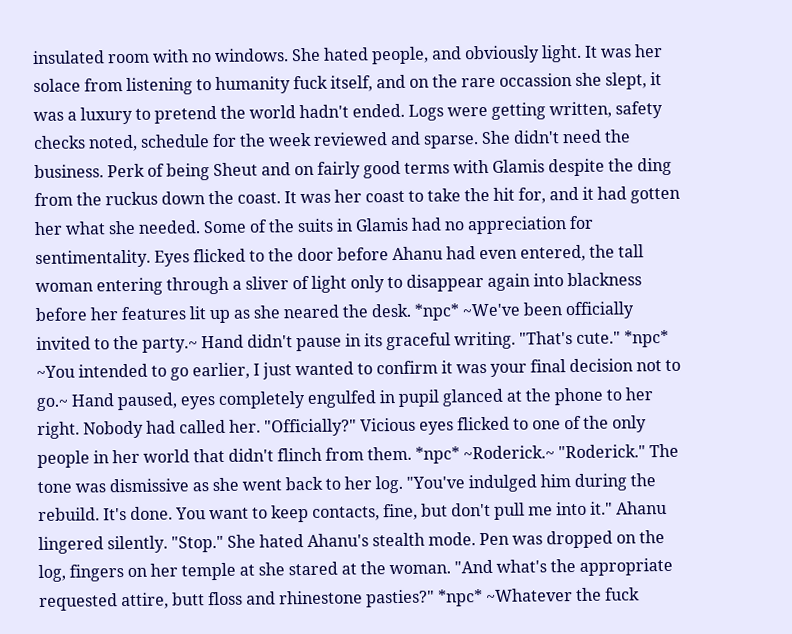insulated room with no windows. She hated people, and obviously light. It was her solace from listening to humanity fuck itself, and on the rare occassion she slept, it was a luxury to pretend the world hadn't ended. Logs were getting written, safety checks noted, schedule for the week reviewed and sparse. She didn't need the business. Perk of being Sheut and on fairly good terms with Glamis despite the ding from the ruckus down the coast. It was her coast to take the hit for, and it had gotten her what she needed. Some of the suits in Glamis had no appreciation for sentimentality. Eyes flicked to the door before Ahanu had even entered, the tall woman entering through a sliver of light only to disappear again into blackness before her features lit up as she neared the desk. *npc* ~We've been officially invited to the party.~ Hand didn't pause in its graceful writing. "That's cute." *npc* ~You intended to go earlier, I just wanted to confirm it was your final decision not to go.~ Hand paused, eyes completely engulfed in pupil glanced at the phone to her right. Nobody had called her. "Officially?" Vicious eyes flicked to one of the only people in her world that didn't flinch from them. *npc* ~Roderick.~ "Roderick." The tone was dismissive as she went back to her log. "You've indulged him during the rebuild. It's done. You want to keep contacts, fine, but don't pull me into it." Ahanu lingered silently. "Stop." She hated Ahanu's stealth mode. Pen was dropped on the log, fingers on her temple at she stared at the woman. "And what's the appropriate requested attire, butt floss and rhinestone pasties?" *npc* ~Whatever the fuck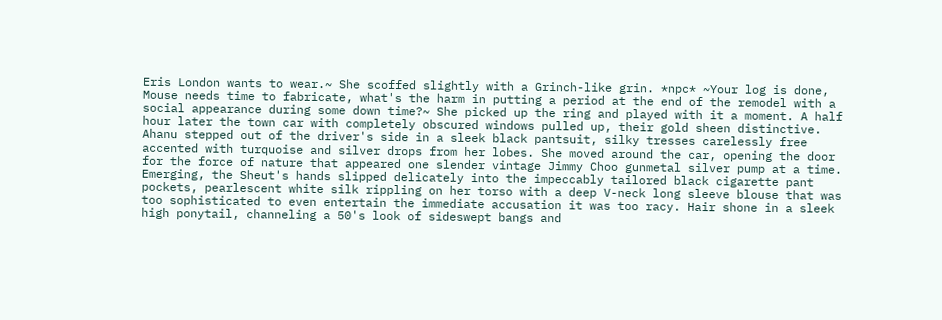Eris London wants to wear.~ She scoffed slightly with a Grinch-like grin. *npc* ~Your log is done, Mouse needs time to fabricate, what's the harm in putting a period at the end of the remodel with a social appearance during some down time?~ She picked up the ring and played with it a moment. A half hour later the town car with completely obscured windows pulled up, their gold sheen distinctive. Ahanu stepped out of the driver's side in a sleek black pantsuit, silky tresses carelessly free accented with turquoise and silver drops from her lobes. She moved around the car, opening the door for the force of nature that appeared one slender vintage Jimmy Choo gunmetal silver pump at a time. Emerging, the Sheut's hands slipped delicately into the impeccably tailored black cigarette pant pockets, pearlescent white silk rippling on her torso with a deep V-neck long sleeve blouse that was too sophisticated to even entertain the immediate accusation it was too racy. Hair shone in a sleek high ponytail, channeling a 50's look of sideswept bangs and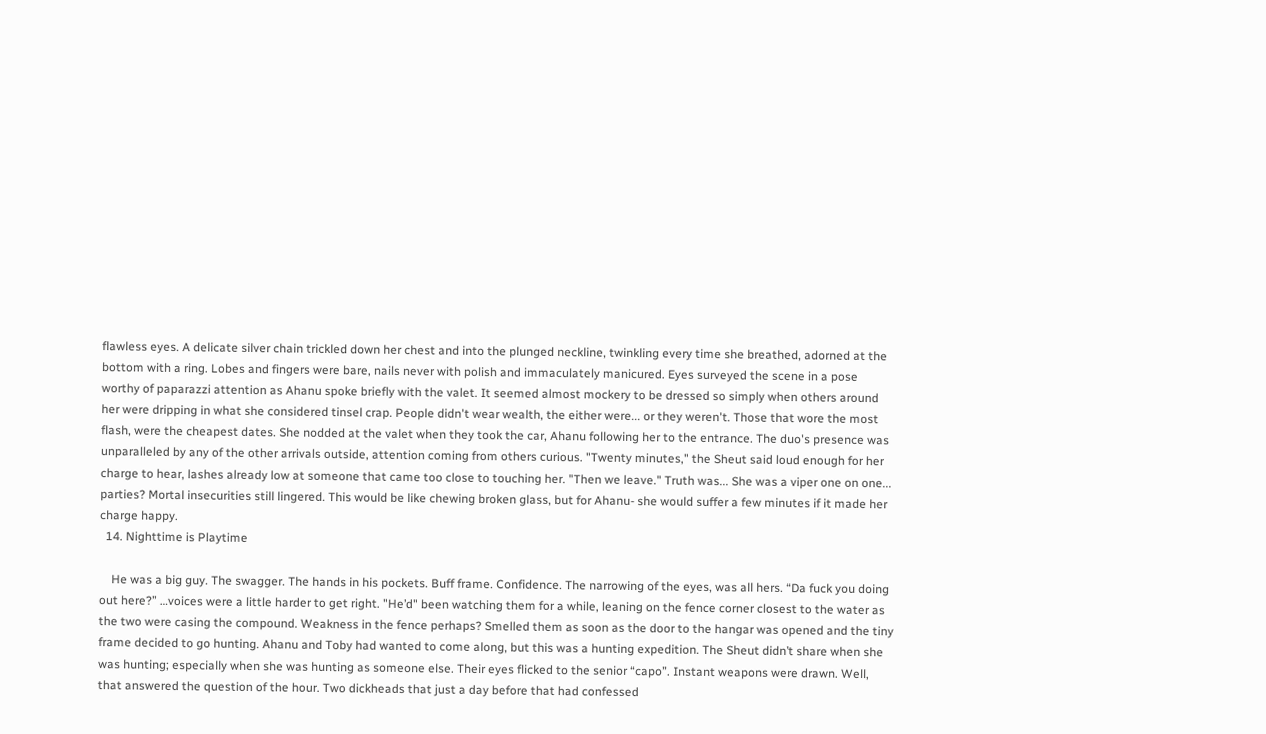flawless eyes. A delicate silver chain trickled down her chest and into the plunged neckline, twinkling every time she breathed, adorned at the bottom with a ring. Lobes and fingers were bare, nails never with polish and immaculately manicured. Eyes surveyed the scene in a pose worthy of paparazzi attention as Ahanu spoke briefly with the valet. It seemed almost mockery to be dressed so simply when others around her were dripping in what she considered tinsel crap. People didn't wear wealth, the either were... or they weren't. Those that wore the most flash, were the cheapest dates. She nodded at the valet when they took the car, Ahanu following her to the entrance. The duo's presence was unparalleled by any of the other arrivals outside, attention coming from others curious. "Twenty minutes," the Sheut said loud enough for her charge to hear, lashes already low at someone that came too close to touching her. "Then we leave." Truth was... She was a viper one on one... parties? Mortal insecurities still lingered. This would be like chewing broken glass, but for Ahanu- she would suffer a few minutes if it made her charge happy.
  14. Nighttime is Playtime

    He was a big guy. The swagger. The hands in his pockets. Buff frame. Confidence. The narrowing of the eyes, was all hers. “Da fuck you doing out here?” …voices were a little harder to get right. "He’d" been watching them for a while, leaning on the fence corner closest to the water as the two were casing the compound. Weakness in the fence perhaps? Smelled them as soon as the door to the hangar was opened and the tiny frame decided to go hunting. Ahanu and Toby had wanted to come along, but this was a hunting expedition. The Sheut didn’t share when she was hunting; especially when she was hunting as someone else. Their eyes flicked to the senior “capo”. Instant weapons were drawn. Well, that answered the question of the hour. Two dickheads that just a day before that had confessed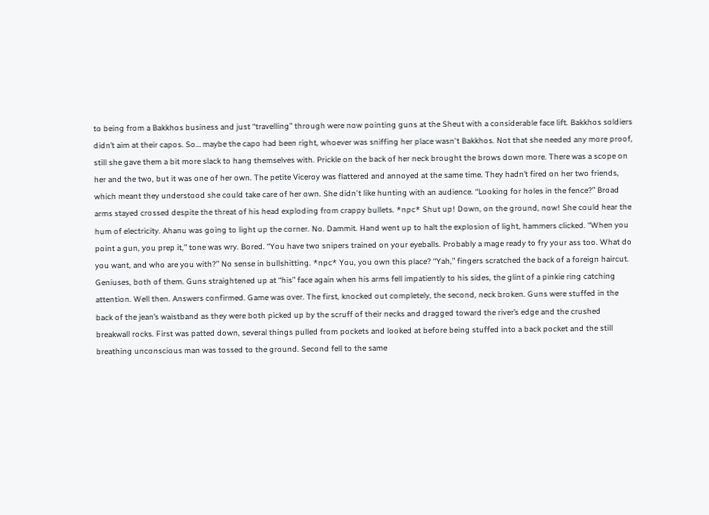to being from a Bakkhos business and just “travelling” through were now pointing guns at the Sheut with a considerable face lift. Bakkhos soldiers didn’t aim at their capos. So… maybe the capo had been right, whoever was sniffing her place wasn't Bakkhos. Not that she needed any more proof, still she gave them a bit more slack to hang themselves with. Prickle on the back of her neck brought the brows down more. There was a scope on her and the two, but it was one of her own. The petite Viceroy was flattered and annoyed at the same time. They hadn’t fired on her two friends, which meant they understood she could take care of her own. She didn't like hunting with an audience. “Looking for holes in the fence?” Broad arms stayed crossed despite the threat of his head exploding from crappy bullets. *npc* Shut up! Down, on the ground, now! She could hear the hum of electricity. Ahanu was going to light up the corner. No. Dammit. Hand went up to halt the explosion of light, hammers clicked. “When you point a gun, you prep it,” tone was wry. Bored. “You have two snipers trained on your eyeballs. Probably a mage ready to fry your ass too. What do you want, and who are you with?” No sense in bullshitting. *npc* You, you own this place? “Yah,” fingers scratched the back of a foreign haircut. Geniuses, both of them. Guns straightened up at “his” face again when his arms fell impatiently to his sides, the glint of a pinkie ring catching attention. Well then. Answers confirmed. Game was over. The first, knocked out completely, the second, neck broken. Guns were stuffed in the back of the jean’s waistband as they were both picked up by the scruff of their necks and dragged toward the river’s edge and the crushed breakwall rocks. First was patted down, several things pulled from pockets and looked at before being stuffed into a back pocket and the still breathing unconscious man was tossed to the ground. Second fell to the same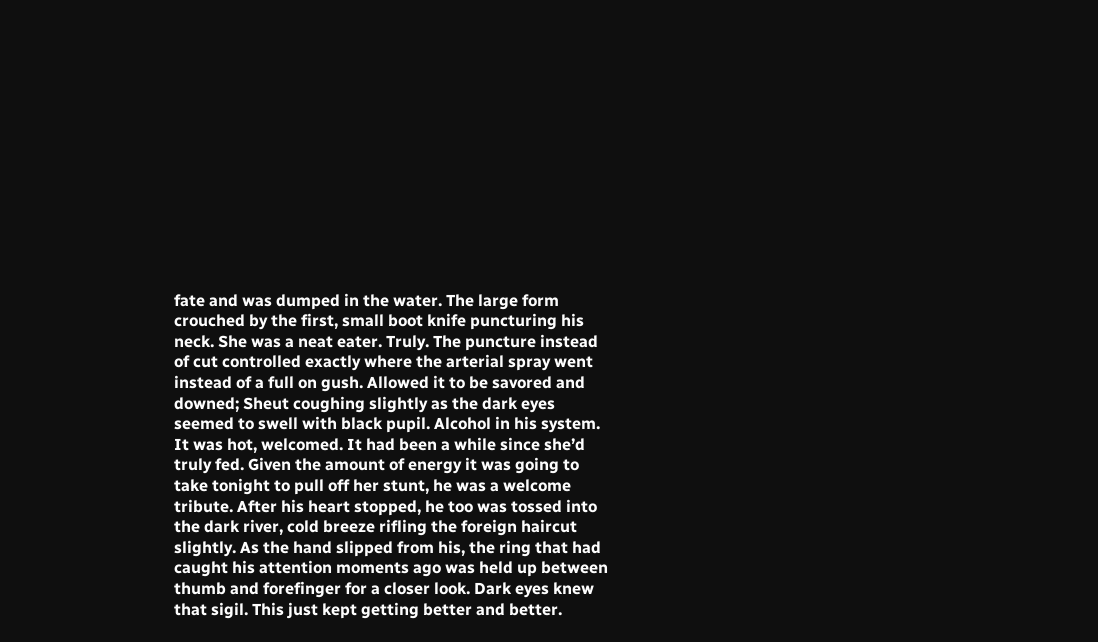fate and was dumped in the water. The large form crouched by the first, small boot knife puncturing his neck. She was a neat eater. Truly. The puncture instead of cut controlled exactly where the arterial spray went instead of a full on gush. Allowed it to be savored and downed; Sheut coughing slightly as the dark eyes seemed to swell with black pupil. Alcohol in his system. It was hot, welcomed. It had been a while since she’d truly fed. Given the amount of energy it was going to take tonight to pull off her stunt, he was a welcome tribute. After his heart stopped, he too was tossed into the dark river, cold breeze rifling the foreign haircut slightly. As the hand slipped from his, the ring that had caught his attention moments ago was held up between thumb and forefinger for a closer look. Dark eyes knew that sigil. This just kept getting better and better.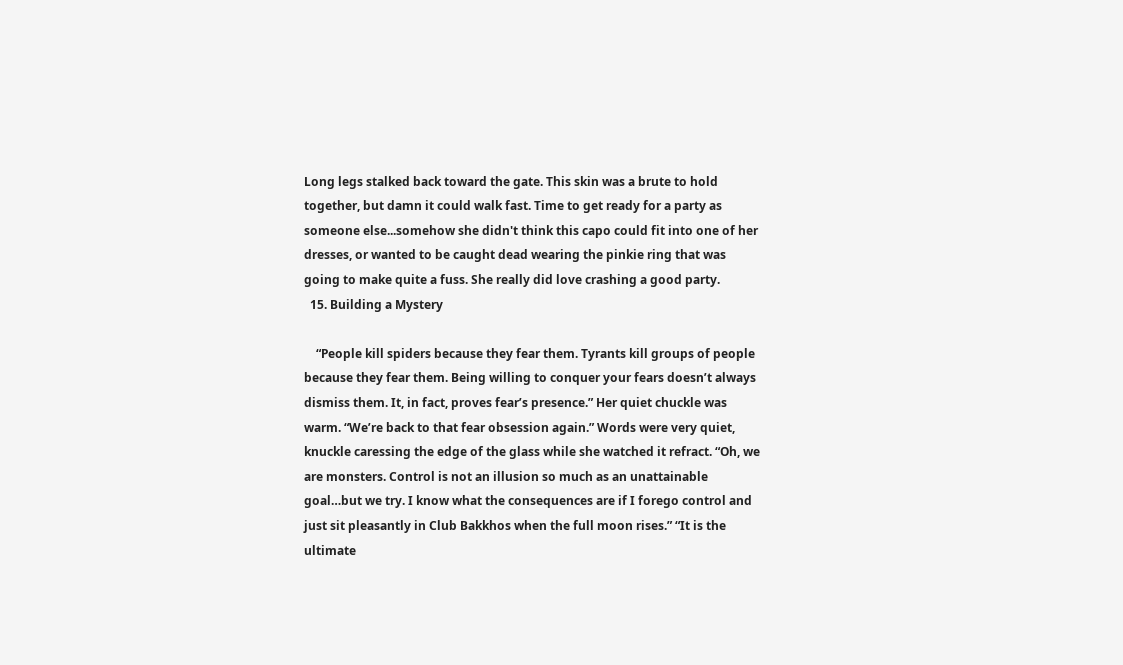Long legs stalked back toward the gate. This skin was a brute to hold together, but damn it could walk fast. Time to get ready for a party as someone else...somehow she didn't think this capo could fit into one of her dresses, or wanted to be caught dead wearing the pinkie ring that was going to make quite a fuss. She really did love crashing a good party.
  15. Building a Mystery

    “People kill spiders because they fear them. Tyrants kill groups of people because they fear them. Being willing to conquer your fears doesn’t always dismiss them. It, in fact, proves fear’s presence.” Her quiet chuckle was warm. “We’re back to that fear obsession again.” Words were very quiet, knuckle caressing the edge of the glass while she watched it refract. “Oh, we are monsters. Control is not an illusion so much as an unattainable goal…but we try. I know what the consequences are if I forego control and just sit pleasantly in Club Bakkhos when the full moon rises.” “It is the ultimate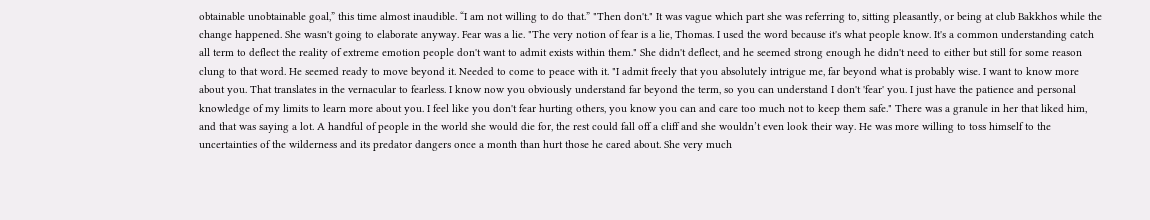obtainable unobtainable goal,” this time almost inaudible. “I am not willing to do that.” "Then don't." It was vague which part she was referring to, sitting pleasantly, or being at club Bakkhos while the change happened. She wasn't going to elaborate anyway. Fear was a lie. "The very notion of fear is a lie, Thomas. I used the word because it's what people know. It's a common understanding catch all term to deflect the reality of extreme emotion people don't want to admit exists within them." She didn't deflect, and he seemed strong enough he didn't need to either but still for some reason clung to that word. He seemed ready to move beyond it. Needed to come to peace with it. "I admit freely that you absolutely intrigue me, far beyond what is probably wise. I want to know more about you. That translates in the vernacular to fearless. I know now you obviously understand far beyond the term, so you can understand I don't 'fear' you. I just have the patience and personal knowledge of my limits to learn more about you. I feel like you don't fear hurting others, you know you can and care too much not to keep them safe." There was a granule in her that liked him, and that was saying a lot. A handful of people in the world she would die for, the rest could fall off a cliff and she wouldn’t even look their way. He was more willing to toss himself to the uncertainties of the wilderness and its predator dangers once a month than hurt those he cared about. She very much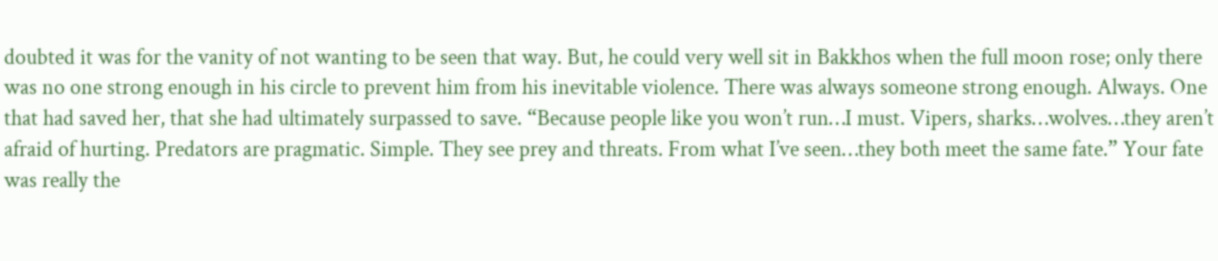doubted it was for the vanity of not wanting to be seen that way. But, he could very well sit in Bakkhos when the full moon rose; only there was no one strong enough in his circle to prevent him from his inevitable violence. There was always someone strong enough. Always. One that had saved her, that she had ultimately surpassed to save. “Because people like you won’t run…I must. Vipers, sharks…wolves…they aren’t afraid of hurting. Predators are pragmatic. Simple. They see prey and threats. From what I’ve seen…they both meet the same fate.” Your fate was really the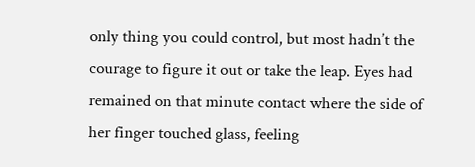only thing you could control, but most hadn’t the courage to figure it out or take the leap. Eyes had remained on that minute contact where the side of her finger touched glass, feeling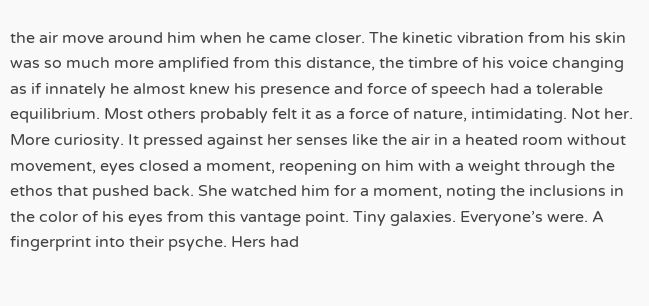the air move around him when he came closer. The kinetic vibration from his skin was so much more amplified from this distance, the timbre of his voice changing as if innately he almost knew his presence and force of speech had a tolerable equilibrium. Most others probably felt it as a force of nature, intimidating. Not her. More curiosity. It pressed against her senses like the air in a heated room without movement, eyes closed a moment, reopening on him with a weight through the ethos that pushed back. She watched him for a moment, noting the inclusions in the color of his eyes from this vantage point. Tiny galaxies. Everyone’s were. A fingerprint into their psyche. Hers had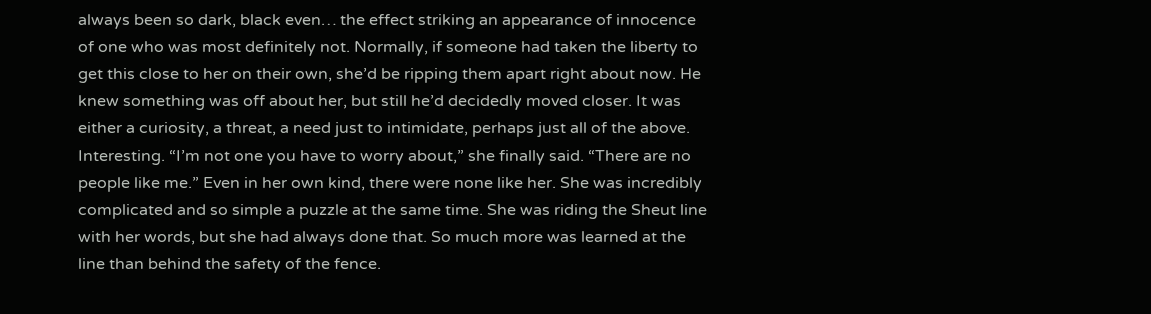always been so dark, black even… the effect striking an appearance of innocence of one who was most definitely not. Normally, if someone had taken the liberty to get this close to her on their own, she’d be ripping them apart right about now. He knew something was off about her, but still he’d decidedly moved closer. It was either a curiosity, a threat, a need just to intimidate, perhaps just all of the above. Interesting. “I’m not one you have to worry about,” she finally said. “There are no people like me.” Even in her own kind, there were none like her. She was incredibly complicated and so simple a puzzle at the same time. She was riding the Sheut line with her words, but she had always done that. So much more was learned at the line than behind the safety of the fence.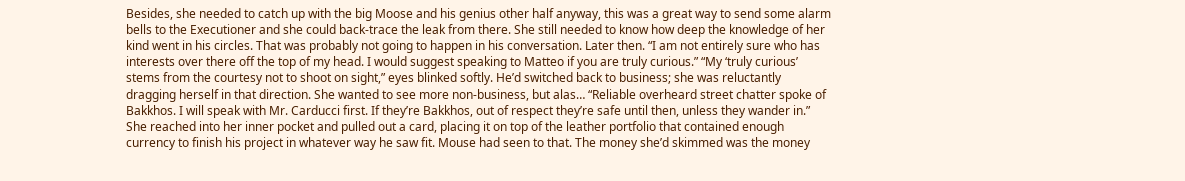Besides, she needed to catch up with the big Moose and his genius other half anyway, this was a great way to send some alarm bells to the Executioner and she could back-trace the leak from there. She still needed to know how deep the knowledge of her kind went in his circles. That was probably not going to happen in his conversation. Later then. “I am not entirely sure who has interests over there off the top of my head. I would suggest speaking to Matteo if you are truly curious.” “My ‘truly curious’ stems from the courtesy not to shoot on sight,” eyes blinked softly. He’d switched back to business; she was reluctantly dragging herself in that direction. She wanted to see more non-business, but alas… “Reliable overheard street chatter spoke of Bakkhos. I will speak with Mr. Carducci first. If they’re Bakkhos, out of respect they’re safe until then, unless they wander in.” She reached into her inner pocket and pulled out a card, placing it on top of the leather portfolio that contained enough currency to finish his project in whatever way he saw fit. Mouse had seen to that. The money she’d skimmed was the money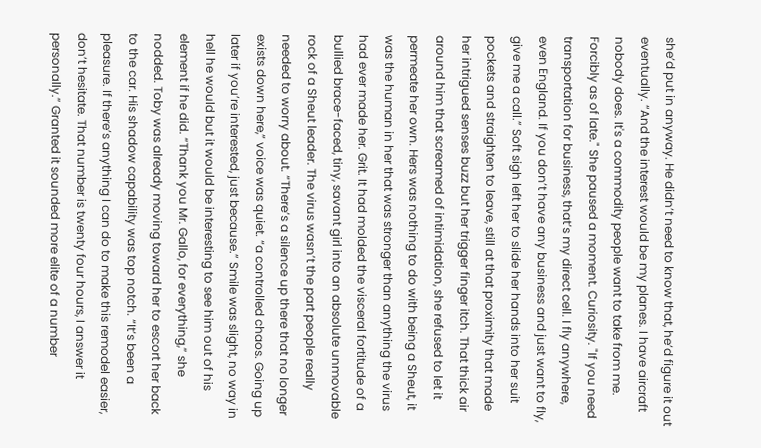she’d put in anyway. He didn’t need to know that, he’d figure it out eventually. “And the interest would be my planes. I have aircraft nobody does. It's a commodity people want to take from me. Forcibly as of late." She paused a moment. Curiosity. "If you need transportation for business, that’s my direct cell. I fly anywhere, even England. If you don’t have any business and just want to fly, give me a call.” Soft sigh left her to slide her hands into her suit pockets and straighten to leave, still at that proximity that made her intrigued senses buzz but her trigger finger itch. That thick air around him that screamed of intimidation, she refused to let it permeate her own. Hers was nothing to do with being a Sheut, it was the human in her that was stronger than anything the virus had ever made her. Grit. It had molded the visceral fortitude of a bullied brace-faced, tiny, savant girl into an absolute unmovable rock of a Sheut leader. The virus wasn’t the part people really needed to worry about. “There’s a silence up there that no longer exists down here,” voice was quiet. “a controlled chaos. Going up later if you’re interested, just because.” Smile was slight, no way in hell he would but it would be interesting to see him out of his element if he did. “Thank you Mr. Gallo, for everything,” she nodded. Toby was already moving toward her to escort her back to the car. His shadow capability was top notch. “It’s been a pleasure. If there’s anything I can do to make this remodel easier, don’t hesitate. That number is twenty four hours, I answer it personally.” Granted it sounded more elite of a number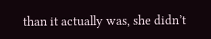than it actually was, she didn’t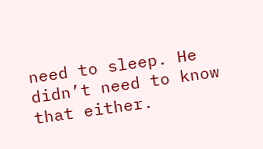need to sleep. He didn’t need to know that either.